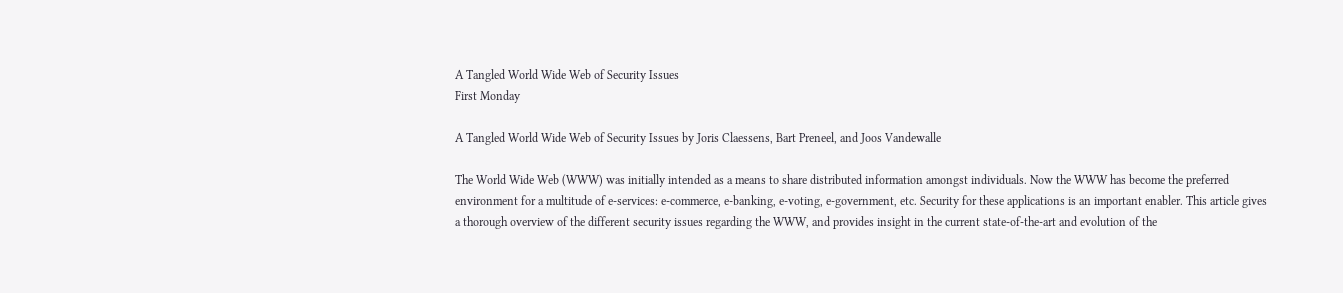A Tangled World Wide Web of Security Issues
First Monday

A Tangled World Wide Web of Security Issues by Joris Claessens, Bart Preneel, and Joos Vandewalle

The World Wide Web (WWW) was initially intended as a means to share distributed information amongst individuals. Now the WWW has become the preferred environment for a multitude of e-services: e-commerce, e-banking, e-voting, e-government, etc. Security for these applications is an important enabler. This article gives a thorough overview of the different security issues regarding the WWW, and provides insight in the current state-of-the-art and evolution of the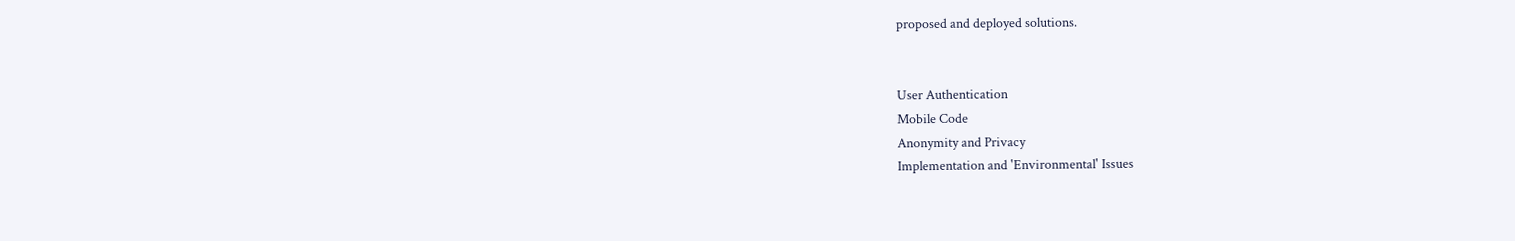proposed and deployed solutions.


User Authentication
Mobile Code
Anonymity and Privacy
Implementation and 'Environmental' Issues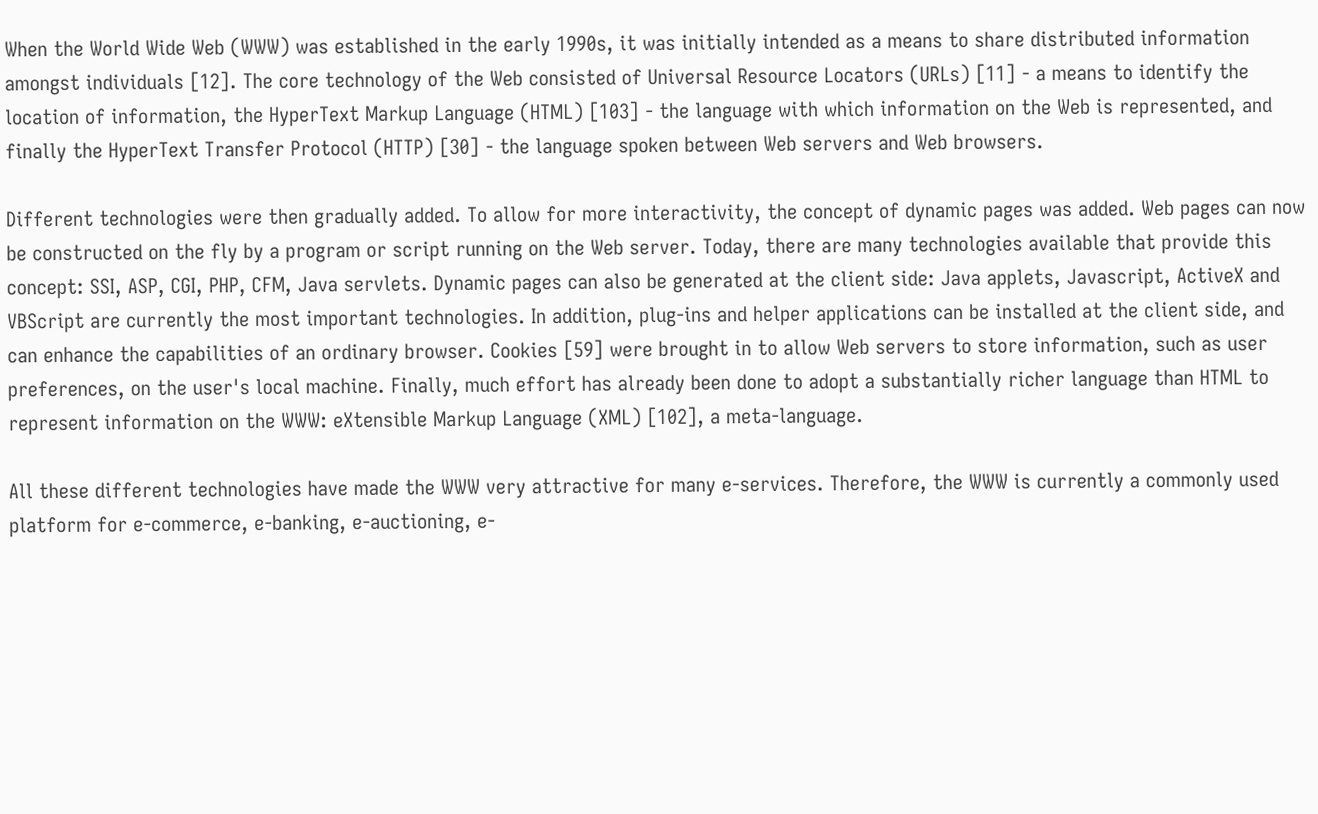When the World Wide Web (WWW) was established in the early 1990s, it was initially intended as a means to share distributed information amongst individuals [12]. The core technology of the Web consisted of Universal Resource Locators (URLs) [11] - a means to identify the location of information, the HyperText Markup Language (HTML) [103] - the language with which information on the Web is represented, and finally the HyperText Transfer Protocol (HTTP) [30] - the language spoken between Web servers and Web browsers.

Different technologies were then gradually added. To allow for more interactivity, the concept of dynamic pages was added. Web pages can now be constructed on the fly by a program or script running on the Web server. Today, there are many technologies available that provide this concept: SSI, ASP, CGI, PHP, CFM, Java servlets. Dynamic pages can also be generated at the client side: Java applets, Javascript, ActiveX and VBScript are currently the most important technologies. In addition, plug-ins and helper applications can be installed at the client side, and can enhance the capabilities of an ordinary browser. Cookies [59] were brought in to allow Web servers to store information, such as user preferences, on the user's local machine. Finally, much effort has already been done to adopt a substantially richer language than HTML to represent information on the WWW: eXtensible Markup Language (XML) [102], a meta-language.

All these different technologies have made the WWW very attractive for many e-services. Therefore, the WWW is currently a commonly used platform for e-commerce, e-banking, e-auctioning, e-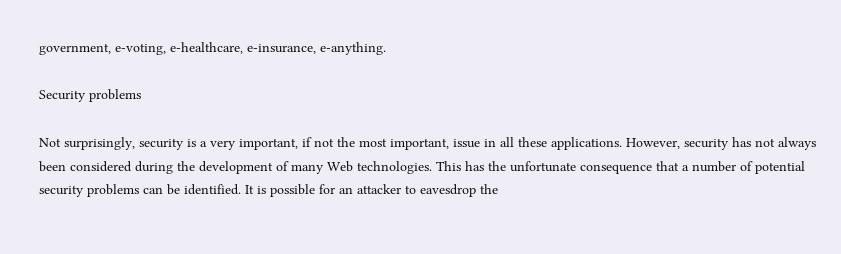government, e-voting, e-healthcare, e-insurance, e-anything.

Security problems

Not surprisingly, security is a very important, if not the most important, issue in all these applications. However, security has not always been considered during the development of many Web technologies. This has the unfortunate consequence that a number of potential security problems can be identified. It is possible for an attacker to eavesdrop the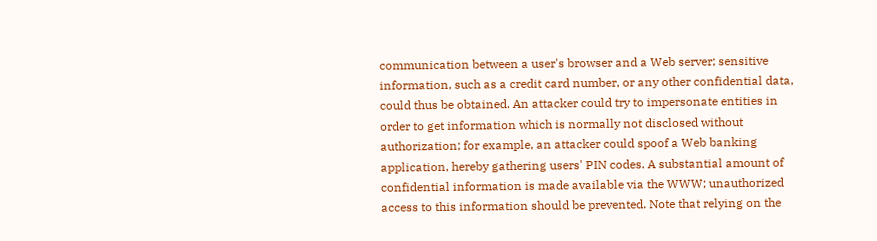communication between a user's browser and a Web server; sensitive information, such as a credit card number, or any other confidential data, could thus be obtained. An attacker could try to impersonate entities in order to get information which is normally not disclosed without authorization; for example, an attacker could spoof a Web banking application, hereby gathering users' PIN codes. A substantial amount of confidential information is made available via the WWW; unauthorized access to this information should be prevented. Note that relying on the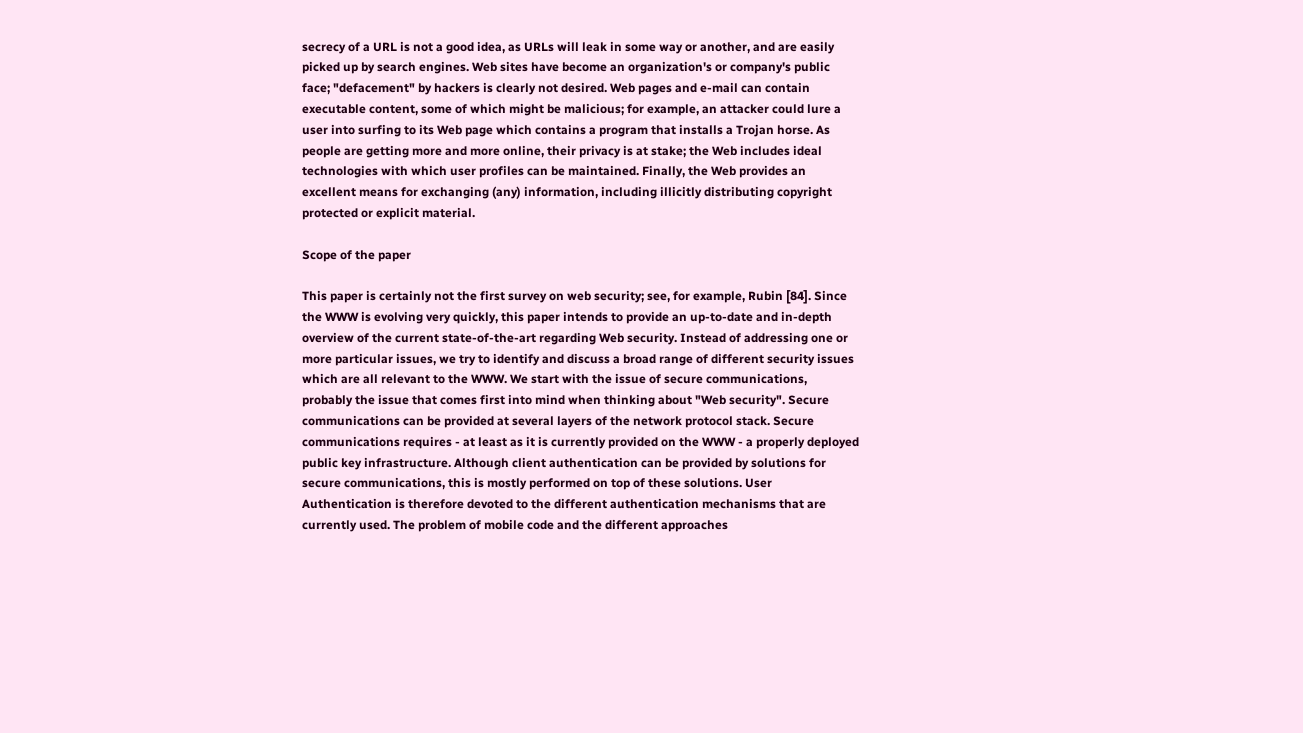secrecy of a URL is not a good idea, as URLs will leak in some way or another, and are easily picked up by search engines. Web sites have become an organization's or company's public face; "defacement" by hackers is clearly not desired. Web pages and e-mail can contain executable content, some of which might be malicious; for example, an attacker could lure a user into surfing to its Web page which contains a program that installs a Trojan horse. As people are getting more and more online, their privacy is at stake; the Web includes ideal technologies with which user profiles can be maintained. Finally, the Web provides an excellent means for exchanging (any) information, including illicitly distributing copyright protected or explicit material.

Scope of the paper

This paper is certainly not the first survey on web security; see, for example, Rubin [84]. Since the WWW is evolving very quickly, this paper intends to provide an up-to-date and in-depth overview of the current state-of-the-art regarding Web security. Instead of addressing one or more particular issues, we try to identify and discuss a broad range of different security issues which are all relevant to the WWW. We start with the issue of secure communications, probably the issue that comes first into mind when thinking about "Web security". Secure communications can be provided at several layers of the network protocol stack. Secure communications requires - at least as it is currently provided on the WWW - a properly deployed public key infrastructure. Although client authentication can be provided by solutions for secure communications, this is mostly performed on top of these solutions. User Authentication is therefore devoted to the different authentication mechanisms that are currently used. The problem of mobile code and the different approaches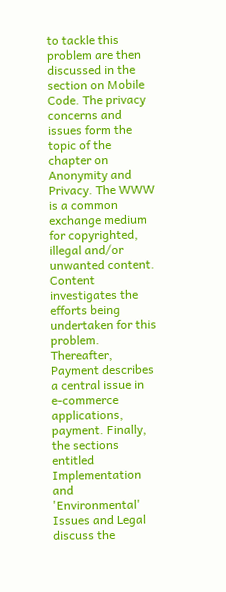to tackle this problem are then discussed in the section on Mobile Code. The privacy concerns and issues form the topic of the chapter on Anonymity and Privacy. The WWW is a common exchange medium for copyrighted, illegal and/or unwanted content. Content investigates the efforts being undertaken for this problem. Thereafter, Payment describes a central issue in e-commerce applications, payment. Finally, the sections entitled Implementation and 'Environmental' Issues and Legal discuss the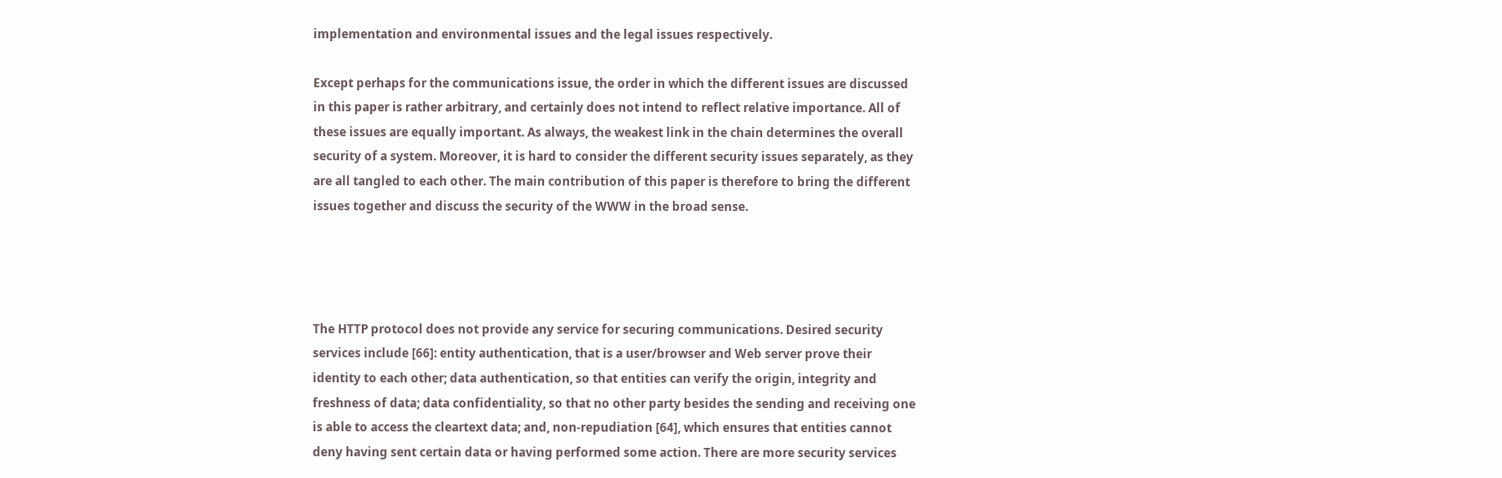implementation and environmental issues and the legal issues respectively.

Except perhaps for the communications issue, the order in which the different issues are discussed in this paper is rather arbitrary, and certainly does not intend to reflect relative importance. All of these issues are equally important. As always, the weakest link in the chain determines the overall security of a system. Moreover, it is hard to consider the different security issues separately, as they are all tangled to each other. The main contribution of this paper is therefore to bring the different issues together and discuss the security of the WWW in the broad sense.




The HTTP protocol does not provide any service for securing communications. Desired security services include [66]: entity authentication, that is a user/browser and Web server prove their identity to each other; data authentication, so that entities can verify the origin, integrity and freshness of data; data confidentiality, so that no other party besides the sending and receiving one is able to access the cleartext data; and, non-repudiation [64], which ensures that entities cannot deny having sent certain data or having performed some action. There are more security services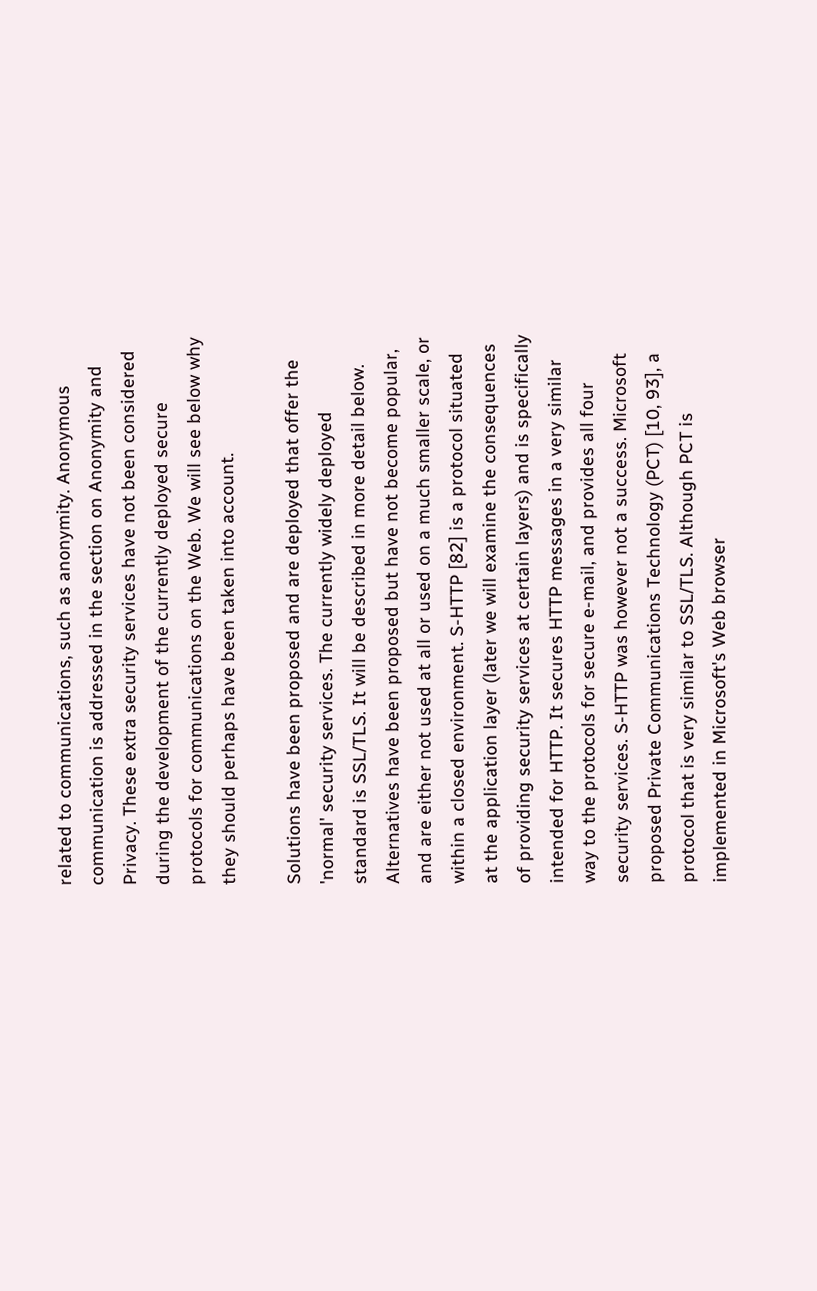related to communications, such as anonymity. Anonymous communication is addressed in the section on Anonymity and Privacy. These extra security services have not been considered during the development of the currently deployed secure protocols for communications on the Web. We will see below why they should perhaps have been taken into account.

Solutions have been proposed and are deployed that offer the 'normal' security services. The currently widely deployed standard is SSL/TLS. It will be described in more detail below. Alternatives have been proposed but have not become popular, and are either not used at all or used on a much smaller scale, or within a closed environment. S-HTTP [82] is a protocol situated at the application layer (later we will examine the consequences of providing security services at certain layers) and is specifically intended for HTTP. It secures HTTP messages in a very similar way to the protocols for secure e-mail, and provides all four security services. S-HTTP was however not a success. Microsoft proposed Private Communications Technology (PCT) [10, 93], a protocol that is very similar to SSL/TLS. Although PCT is implemented in Microsoft's Web browser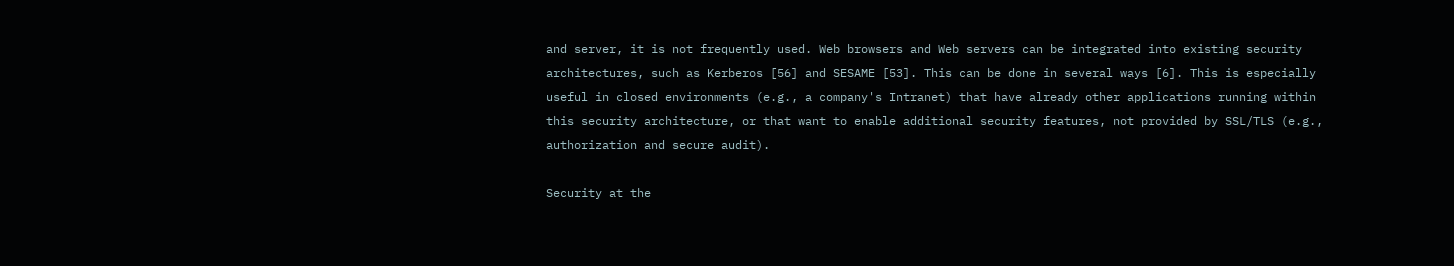and server, it is not frequently used. Web browsers and Web servers can be integrated into existing security architectures, such as Kerberos [56] and SESAME [53]. This can be done in several ways [6]. This is especially useful in closed environments (e.g., a company's Intranet) that have already other applications running within this security architecture, or that want to enable additional security features, not provided by SSL/TLS (e.g., authorization and secure audit).

Security at the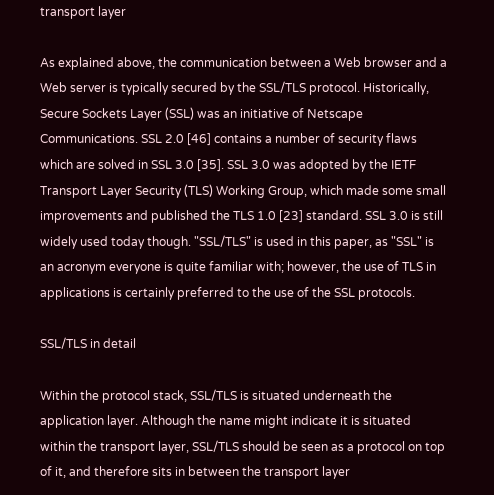transport layer

As explained above, the communication between a Web browser and a Web server is typically secured by the SSL/TLS protocol. Historically, Secure Sockets Layer (SSL) was an initiative of Netscape Communications. SSL 2.0 [46] contains a number of security flaws which are solved in SSL 3.0 [35]. SSL 3.0 was adopted by the IETF Transport Layer Security (TLS) Working Group, which made some small improvements and published the TLS 1.0 [23] standard. SSL 3.0 is still widely used today though. "SSL/TLS" is used in this paper, as "SSL" is an acronym everyone is quite familiar with; however, the use of TLS in applications is certainly preferred to the use of the SSL protocols.

SSL/TLS in detail

Within the protocol stack, SSL/TLS is situated underneath the application layer. Although the name might indicate it is situated within the transport layer, SSL/TLS should be seen as a protocol on top of it, and therefore sits in between the transport layer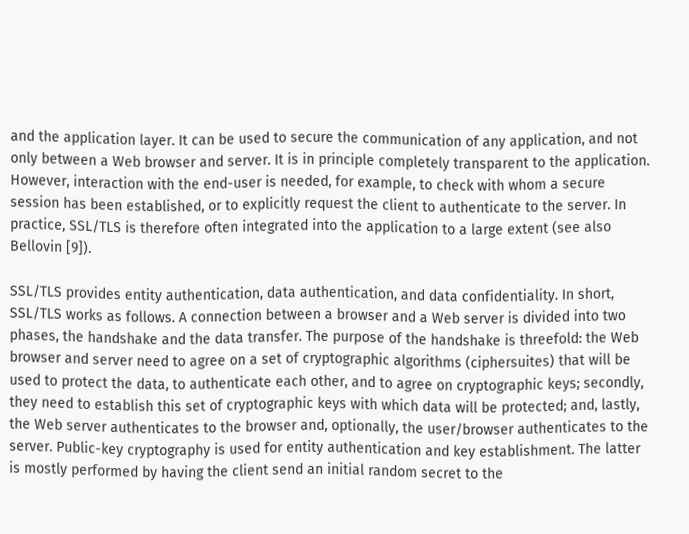and the application layer. It can be used to secure the communication of any application, and not only between a Web browser and server. It is in principle completely transparent to the application. However, interaction with the end-user is needed, for example, to check with whom a secure session has been established, or to explicitly request the client to authenticate to the server. In practice, SSL/TLS is therefore often integrated into the application to a large extent (see also Bellovin [9]).

SSL/TLS provides entity authentication, data authentication, and data confidentiality. In short, SSL/TLS works as follows. A connection between a browser and a Web server is divided into two phases, the handshake and the data transfer. The purpose of the handshake is threefold: the Web browser and server need to agree on a set of cryptographic algorithms (ciphersuites) that will be used to protect the data, to authenticate each other, and to agree on cryptographic keys; secondly, they need to establish this set of cryptographic keys with which data will be protected; and, lastly, the Web server authenticates to the browser and, optionally, the user/browser authenticates to the server. Public-key cryptography is used for entity authentication and key establishment. The latter is mostly performed by having the client send an initial random secret to the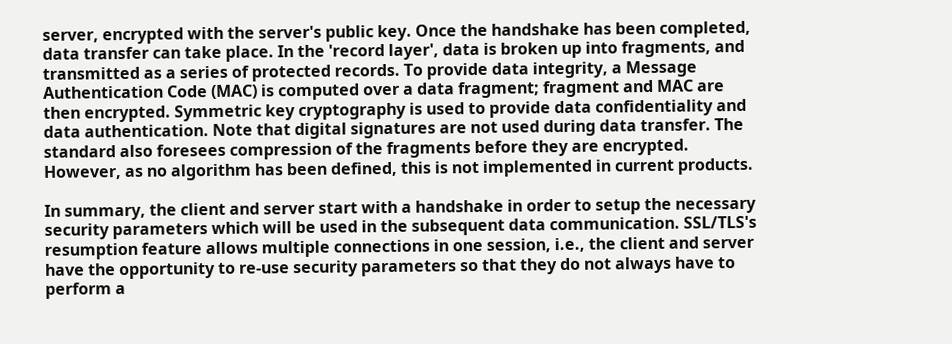server, encrypted with the server's public key. Once the handshake has been completed, data transfer can take place. In the 'record layer', data is broken up into fragments, and transmitted as a series of protected records. To provide data integrity, a Message Authentication Code (MAC) is computed over a data fragment; fragment and MAC are then encrypted. Symmetric key cryptography is used to provide data confidentiality and data authentication. Note that digital signatures are not used during data transfer. The standard also foresees compression of the fragments before they are encrypted. However, as no algorithm has been defined, this is not implemented in current products.

In summary, the client and server start with a handshake in order to setup the necessary security parameters which will be used in the subsequent data communication. SSL/TLS's resumption feature allows multiple connections in one session, i.e., the client and server have the opportunity to re-use security parameters so that they do not always have to perform a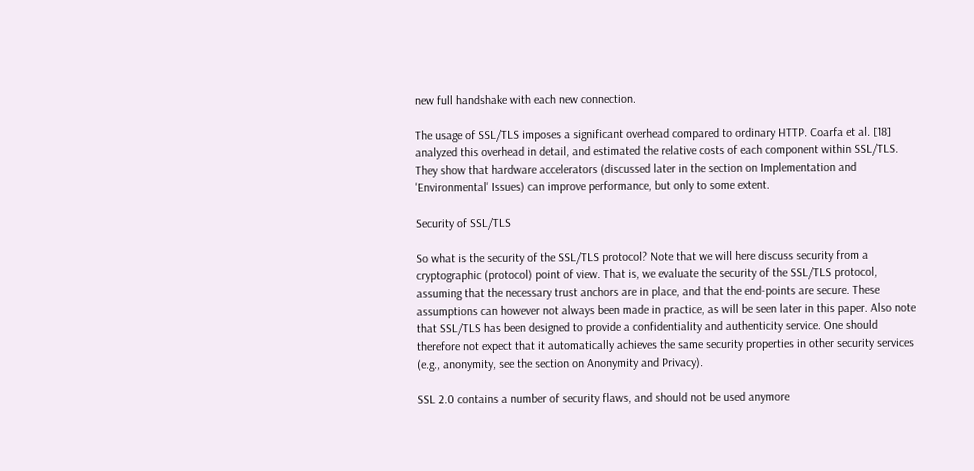new full handshake with each new connection.

The usage of SSL/TLS imposes a significant overhead compared to ordinary HTTP. Coarfa et al. [18] analyzed this overhead in detail, and estimated the relative costs of each component within SSL/TLS. They show that hardware accelerators (discussed later in the section on Implementation and 'Environmental' Issues) can improve performance, but only to some extent.

Security of SSL/TLS

So what is the security of the SSL/TLS protocol? Note that we will here discuss security from a cryptographic (protocol) point of view. That is, we evaluate the security of the SSL/TLS protocol, assuming that the necessary trust anchors are in place, and that the end-points are secure. These assumptions can however not always been made in practice, as will be seen later in this paper. Also note that SSL/TLS has been designed to provide a confidentiality and authenticity service. One should therefore not expect that it automatically achieves the same security properties in other security services (e.g., anonymity, see the section on Anonymity and Privacy).

SSL 2.0 contains a number of security flaws, and should not be used anymore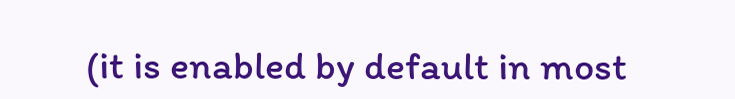(it is enabled by default in most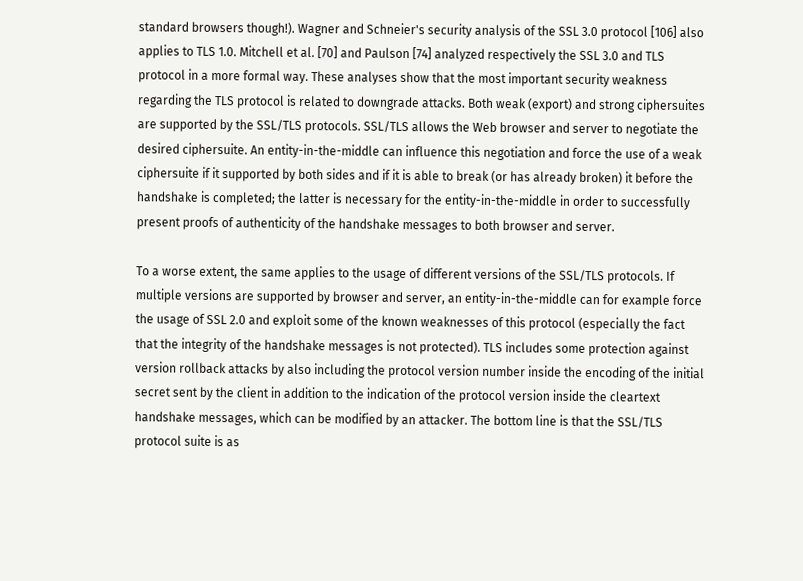standard browsers though!). Wagner and Schneier's security analysis of the SSL 3.0 protocol [106] also applies to TLS 1.0. Mitchell et al. [70] and Paulson [74] analyzed respectively the SSL 3.0 and TLS protocol in a more formal way. These analyses show that the most important security weakness regarding the TLS protocol is related to downgrade attacks. Both weak (export) and strong ciphersuites are supported by the SSL/TLS protocols. SSL/TLS allows the Web browser and server to negotiate the desired ciphersuite. An entity-in-the-middle can influence this negotiation and force the use of a weak ciphersuite if it supported by both sides and if it is able to break (or has already broken) it before the handshake is completed; the latter is necessary for the entity-in-the-middle in order to successfully present proofs of authenticity of the handshake messages to both browser and server.

To a worse extent, the same applies to the usage of different versions of the SSL/TLS protocols. If multiple versions are supported by browser and server, an entity-in-the-middle can for example force the usage of SSL 2.0 and exploit some of the known weaknesses of this protocol (especially the fact that the integrity of the handshake messages is not protected). TLS includes some protection against version rollback attacks by also including the protocol version number inside the encoding of the initial secret sent by the client in addition to the indication of the protocol version inside the cleartext handshake messages, which can be modified by an attacker. The bottom line is that the SSL/TLS protocol suite is as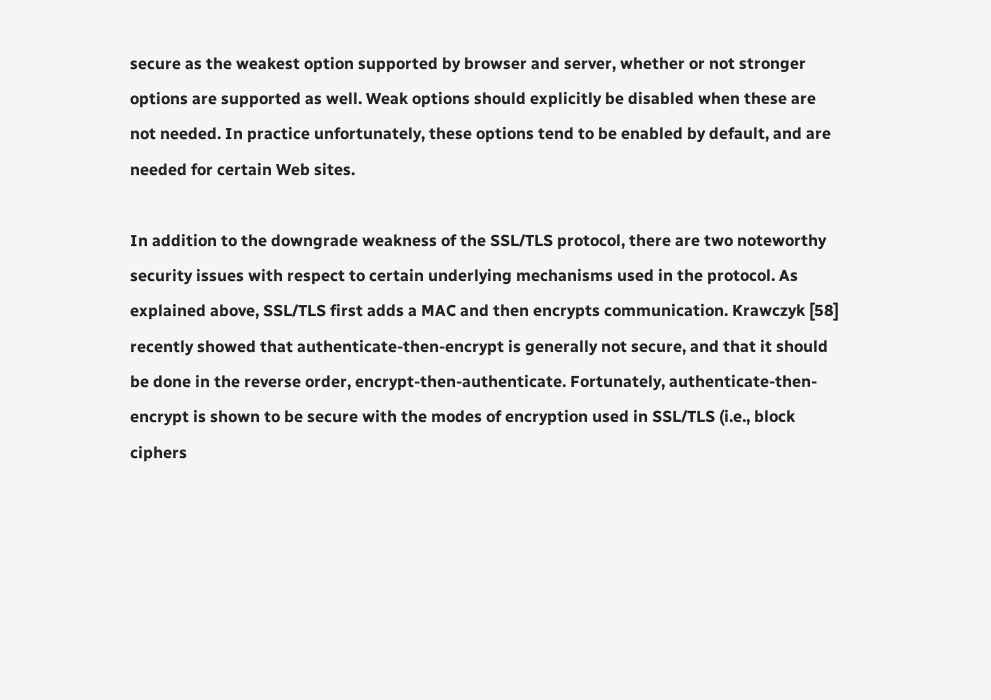secure as the weakest option supported by browser and server, whether or not stronger options are supported as well. Weak options should explicitly be disabled when these are not needed. In practice unfortunately, these options tend to be enabled by default, and are needed for certain Web sites.

In addition to the downgrade weakness of the SSL/TLS protocol, there are two noteworthy security issues with respect to certain underlying mechanisms used in the protocol. As explained above, SSL/TLS first adds a MAC and then encrypts communication. Krawczyk [58] recently showed that authenticate-then-encrypt is generally not secure, and that it should be done in the reverse order, encrypt-then-authenticate. Fortunately, authenticate-then-encrypt is shown to be secure with the modes of encryption used in SSL/TLS (i.e., block ciphers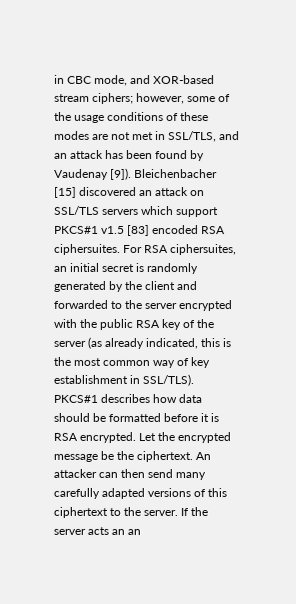in CBC mode, and XOR-based stream ciphers; however, some of the usage conditions of these modes are not met in SSL/TLS, and an attack has been found by Vaudenay [9]). Bleichenbacher [15] discovered an attack on SSL/TLS servers which support PKCS#1 v1.5 [83] encoded RSA ciphersuites. For RSA ciphersuites, an initial secret is randomly generated by the client and forwarded to the server encrypted with the public RSA key of the server (as already indicated, this is the most common way of key establishment in SSL/TLS). PKCS#1 describes how data should be formatted before it is RSA encrypted. Let the encrypted message be the ciphertext. An attacker can then send many carefully adapted versions of this ciphertext to the server. If the server acts an an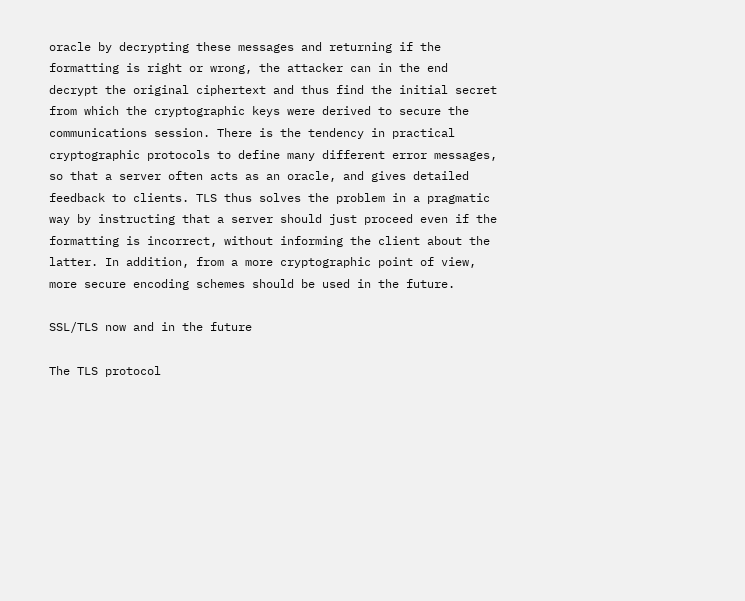oracle by decrypting these messages and returning if the formatting is right or wrong, the attacker can in the end decrypt the original ciphertext and thus find the initial secret from which the cryptographic keys were derived to secure the communications session. There is the tendency in practical cryptographic protocols to define many different error messages, so that a server often acts as an oracle, and gives detailed feedback to clients. TLS thus solves the problem in a pragmatic way by instructing that a server should just proceed even if the formatting is incorrect, without informing the client about the latter. In addition, from a more cryptographic point of view, more secure encoding schemes should be used in the future.

SSL/TLS now and in the future

The TLS protocol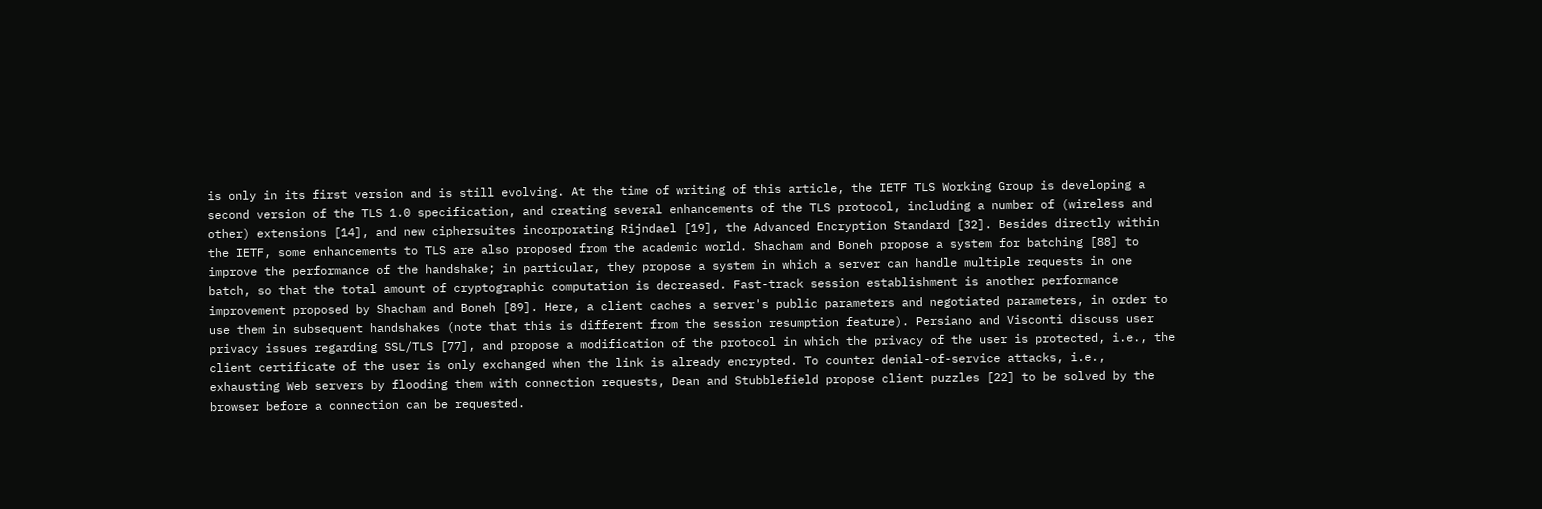is only in its first version and is still evolving. At the time of writing of this article, the IETF TLS Working Group is developing a second version of the TLS 1.0 specification, and creating several enhancements of the TLS protocol, including a number of (wireless and other) extensions [14], and new ciphersuites incorporating Rijndael [19], the Advanced Encryption Standard [32]. Besides directly within the IETF, some enhancements to TLS are also proposed from the academic world. Shacham and Boneh propose a system for batching [88] to improve the performance of the handshake; in particular, they propose a system in which a server can handle multiple requests in one batch, so that the total amount of cryptographic computation is decreased. Fast-track session establishment is another performance improvement proposed by Shacham and Boneh [89]. Here, a client caches a server's public parameters and negotiated parameters, in order to use them in subsequent handshakes (note that this is different from the session resumption feature). Persiano and Visconti discuss user privacy issues regarding SSL/TLS [77], and propose a modification of the protocol in which the privacy of the user is protected, i.e., the client certificate of the user is only exchanged when the link is already encrypted. To counter denial-of-service attacks, i.e., exhausting Web servers by flooding them with connection requests, Dean and Stubblefield propose client puzzles [22] to be solved by the browser before a connection can be requested.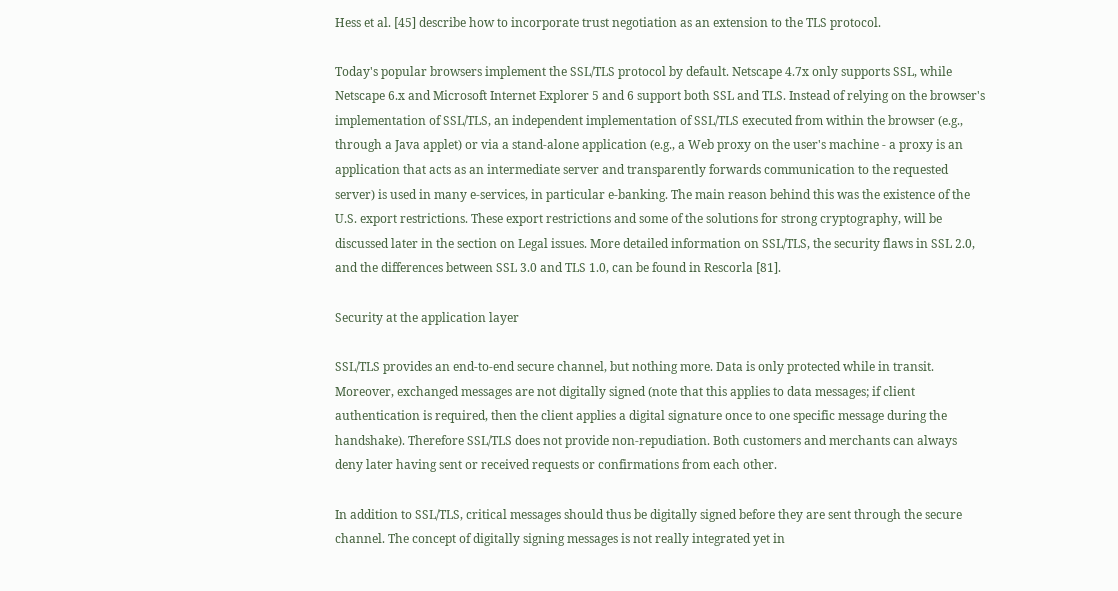Hess et al. [45] describe how to incorporate trust negotiation as an extension to the TLS protocol.

Today's popular browsers implement the SSL/TLS protocol by default. Netscape 4.7x only supports SSL, while Netscape 6.x and Microsoft Internet Explorer 5 and 6 support both SSL and TLS. Instead of relying on the browser's implementation of SSL/TLS, an independent implementation of SSL/TLS executed from within the browser (e.g., through a Java applet) or via a stand-alone application (e.g., a Web proxy on the user's machine - a proxy is an application that acts as an intermediate server and transparently forwards communication to the requested server) is used in many e-services, in particular e-banking. The main reason behind this was the existence of the U.S. export restrictions. These export restrictions and some of the solutions for strong cryptography, will be discussed later in the section on Legal issues. More detailed information on SSL/TLS, the security flaws in SSL 2.0, and the differences between SSL 3.0 and TLS 1.0, can be found in Rescorla [81].

Security at the application layer

SSL/TLS provides an end-to-end secure channel, but nothing more. Data is only protected while in transit. Moreover, exchanged messages are not digitally signed (note that this applies to data messages; if client authentication is required, then the client applies a digital signature once to one specific message during the handshake). Therefore SSL/TLS does not provide non-repudiation. Both customers and merchants can always deny later having sent or received requests or confirmations from each other.

In addition to SSL/TLS, critical messages should thus be digitally signed before they are sent through the secure channel. The concept of digitally signing messages is not really integrated yet in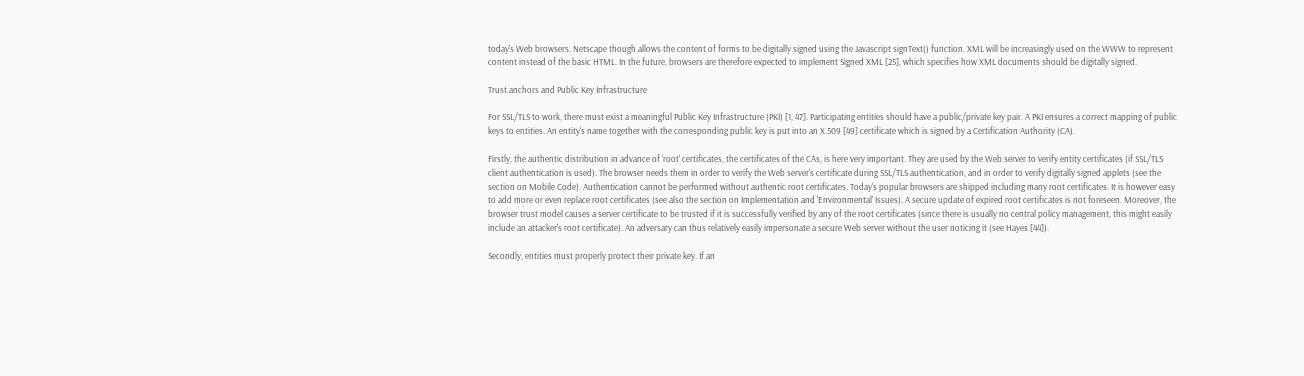today's Web browsers. Netscape though allows the content of forms to be digitally signed using the Javascript signText() function. XML will be increasingly used on the WWW to represent content instead of the basic HTML. In the future, browsers are therefore expected to implement Signed XML [25], which specifies how XML documents should be digitally signed.

Trust anchors and Public Key Infrastructure

For SSL/TLS to work, there must exist a meaningful Public Key Infrastructure (PKI) [1, 47]. Participating entities should have a public/private key pair. A PKI ensures a correct mapping of public keys to entities. An entity's name together with the corresponding public key is put into an X.509 [49] certificate which is signed by a Certification Authority (CA).

Firstly, the authentic distribution in advance of 'root' certificates, the certificates of the CAs, is here very important. They are used by the Web server to verify entity certificates (if SSL/TLS client authentication is used). The browser needs them in order to verify the Web server's certificate during SSL/TLS authentication, and in order to verify digitally signed applets (see the section on Mobile Code). Authentication cannot be performed without authentic root certificates. Today's popular browsers are shipped including many root certificates. It is however easy to add more or even replace root certificates (see also the section on Implementation and 'Environmental' Issues). A secure update of expired root certificates is not foreseen. Moreover, the browser trust model causes a server certificate to be trusted if it is successfully verified by any of the root certificates (since there is usually no central policy management, this might easily include an attacker's root certificate). An adversary can thus relatively easily impersonate a secure Web server without the user noticing it (see Hayes [44]).

Secondly, entities must properly protect their private key. If an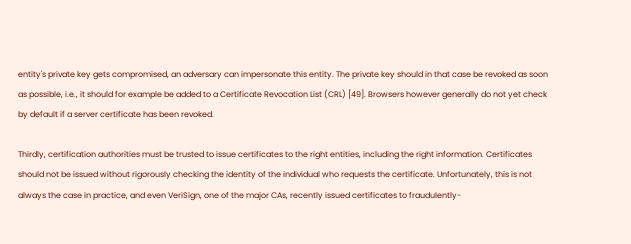entity's private key gets compromised, an adversary can impersonate this entity. The private key should in that case be revoked as soon as possible, i.e., it should for example be added to a Certificate Revocation List (CRL) [49]. Browsers however generally do not yet check by default if a server certificate has been revoked.

Thirdly, certification authorities must be trusted to issue certificates to the right entities, including the right information. Certificates should not be issued without rigorously checking the identity of the individual who requests the certificate. Unfortunately, this is not always the case in practice, and even VeriSign, one of the major CAs, recently issued certificates to fraudulently-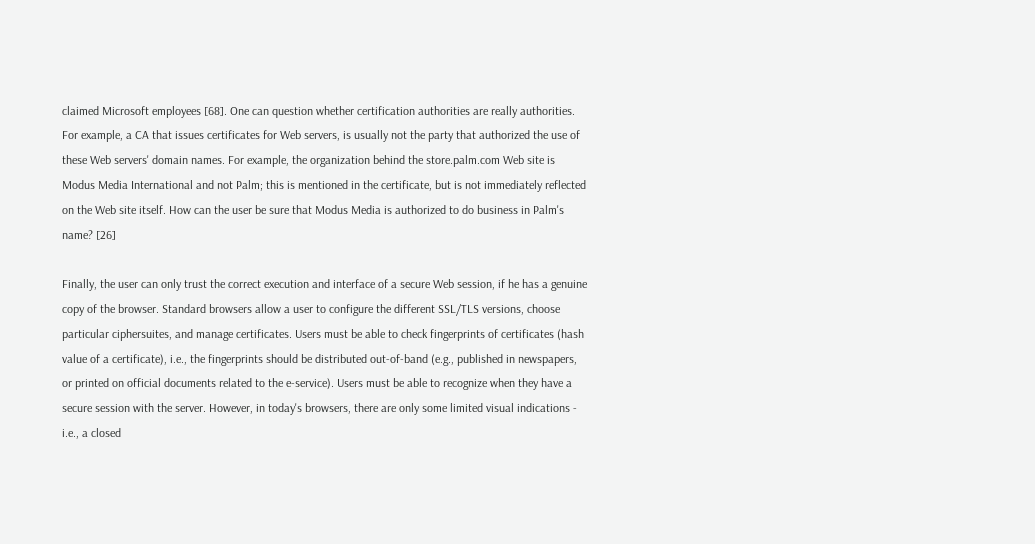claimed Microsoft employees [68]. One can question whether certification authorities are really authorities. For example, a CA that issues certificates for Web servers, is usually not the party that authorized the use of these Web servers' domain names. For example, the organization behind the store.palm.com Web site is Modus Media International and not Palm; this is mentioned in the certificate, but is not immediately reflected on the Web site itself. How can the user be sure that Modus Media is authorized to do business in Palm's name? [26]

Finally, the user can only trust the correct execution and interface of a secure Web session, if he has a genuine copy of the browser. Standard browsers allow a user to configure the different SSL/TLS versions, choose particular ciphersuites, and manage certificates. Users must be able to check fingerprints of certificates (hash value of a certificate), i.e., the fingerprints should be distributed out-of-band (e.g., published in newspapers, or printed on official documents related to the e-service). Users must be able to recognize when they have a secure session with the server. However, in today's browsers, there are only some limited visual indications - i.e., a closed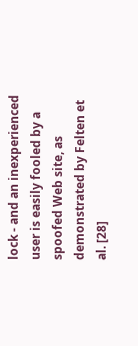lock - and an inexperienced user is easily fooled by a spoofed Web site, as demonstrated by Felten et al. [28]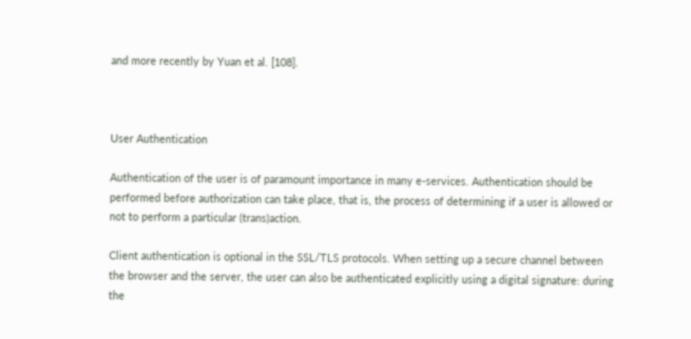and more recently by Yuan et al. [108].



User Authentication

Authentication of the user is of paramount importance in many e-services. Authentication should be performed before authorization can take place, that is, the process of determining if a user is allowed or not to perform a particular (trans)action.

Client authentication is optional in the SSL/TLS protocols. When setting up a secure channel between the browser and the server, the user can also be authenticated explicitly using a digital signature: during the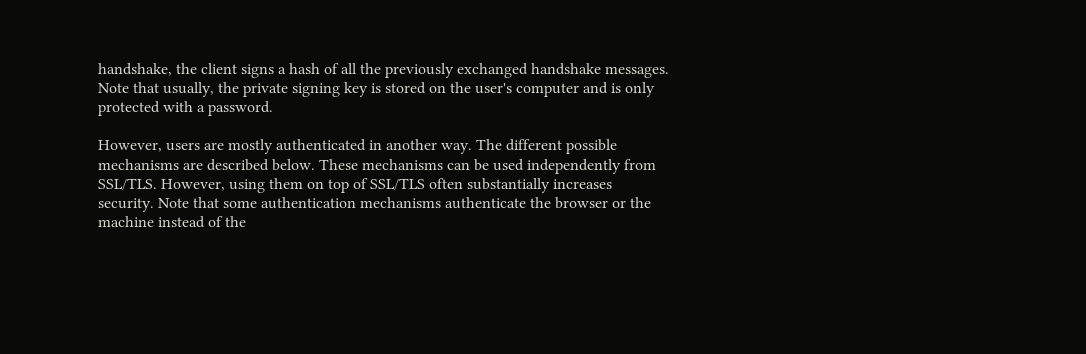handshake, the client signs a hash of all the previously exchanged handshake messages. Note that usually, the private signing key is stored on the user's computer and is only protected with a password.

However, users are mostly authenticated in another way. The different possible mechanisms are described below. These mechanisms can be used independently from SSL/TLS. However, using them on top of SSL/TLS often substantially increases security. Note that some authentication mechanisms authenticate the browser or the machine instead of the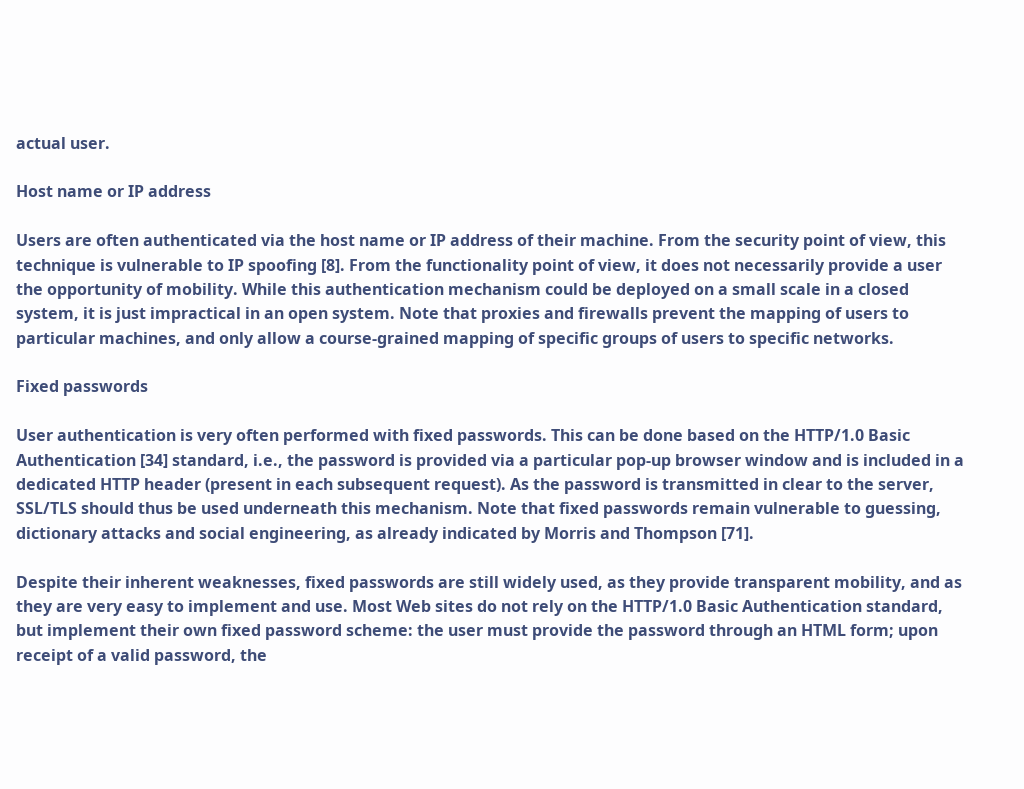actual user.

Host name or IP address

Users are often authenticated via the host name or IP address of their machine. From the security point of view, this technique is vulnerable to IP spoofing [8]. From the functionality point of view, it does not necessarily provide a user the opportunity of mobility. While this authentication mechanism could be deployed on a small scale in a closed system, it is just impractical in an open system. Note that proxies and firewalls prevent the mapping of users to particular machines, and only allow a course-grained mapping of specific groups of users to specific networks.

Fixed passwords

User authentication is very often performed with fixed passwords. This can be done based on the HTTP/1.0 Basic Authentication [34] standard, i.e., the password is provided via a particular pop-up browser window and is included in a dedicated HTTP header (present in each subsequent request). As the password is transmitted in clear to the server, SSL/TLS should thus be used underneath this mechanism. Note that fixed passwords remain vulnerable to guessing, dictionary attacks and social engineering, as already indicated by Morris and Thompson [71].

Despite their inherent weaknesses, fixed passwords are still widely used, as they provide transparent mobility, and as they are very easy to implement and use. Most Web sites do not rely on the HTTP/1.0 Basic Authentication standard, but implement their own fixed password scheme: the user must provide the password through an HTML form; upon receipt of a valid password, the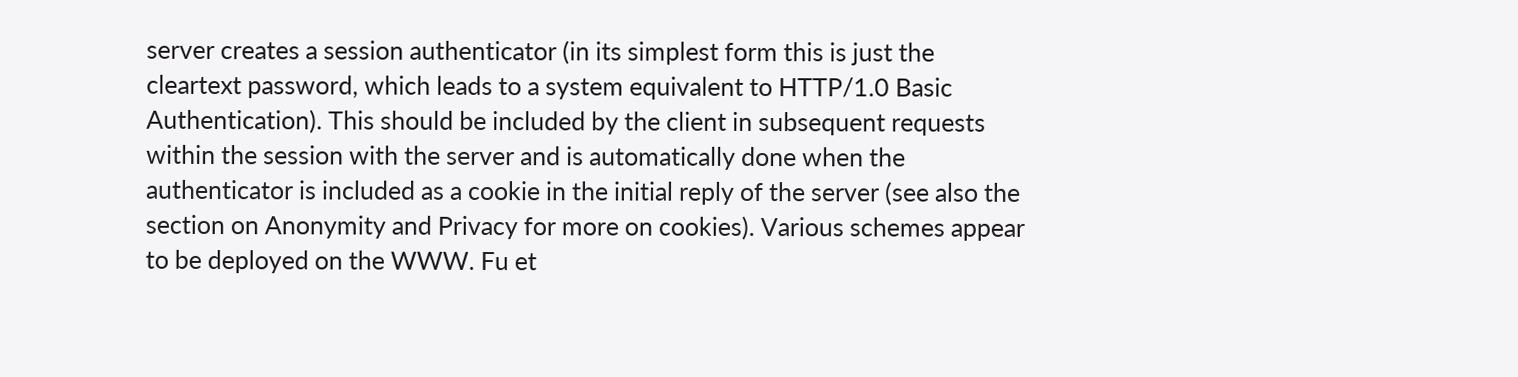server creates a session authenticator (in its simplest form this is just the cleartext password, which leads to a system equivalent to HTTP/1.0 Basic Authentication). This should be included by the client in subsequent requests within the session with the server and is automatically done when the authenticator is included as a cookie in the initial reply of the server (see also the section on Anonymity and Privacy for more on cookies). Various schemes appear to be deployed on the WWW. Fu et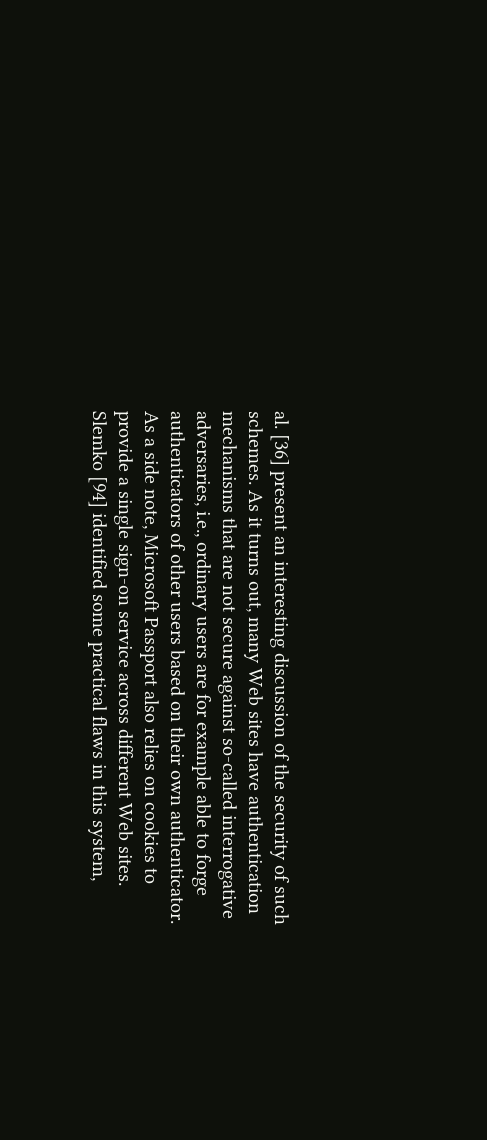al. [36] present an interesting discussion of the security of such schemes. As it turns out, many Web sites have authentication mechanisms that are not secure against so-called interrogative adversaries, i.e., ordinary users are for example able to forge authenticators of other users based on their own authenticator. As a side note, Microsoft Passport also relies on cookies to provide a single sign-on service across different Web sites. Slemko [94] identified some practical flaws in this system,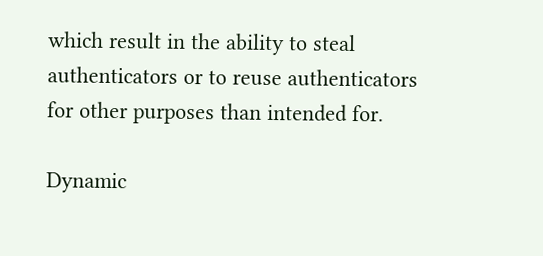which result in the ability to steal authenticators or to reuse authenticators for other purposes than intended for.

Dynamic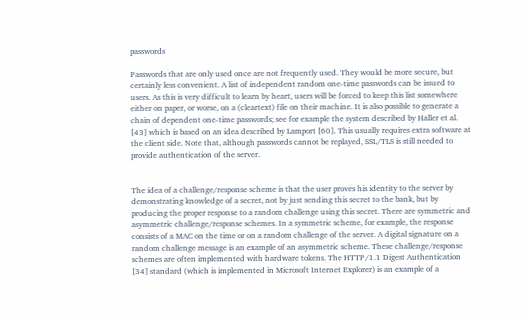passwords

Passwords that are only used once are not frequently used. They would be more secure, but certainly less convenient. A list of independent random one-time passwords can be issued to users. As this is very difficult to learn by heart, users will be forced to keep this list somewhere either on paper, or worse, on a (cleartext) file on their machine. It is also possible to generate a chain of dependent one-time passwords; see for example the system described by Haller et al. [43] which is based on an idea described by Lamport [60]. This usually requires extra software at the client side. Note that, although passwords cannot be replayed, SSL/TLS is still needed to provide authentication of the server.


The idea of a challenge/response scheme is that the user proves his identity to the server by demonstrating knowledge of a secret, not by just sending this secret to the bank, but by producing the proper response to a random challenge using this secret. There are symmetric and asymmetric challenge/response schemes. In a symmetric scheme, for example, the response consists of a MAC on the time or on a random challenge of the server. A digital signature on a random challenge message is an example of an asymmetric scheme. These challenge/response schemes are often implemented with hardware tokens. The HTTP/1.1 Digest Authentication [34] standard (which is implemented in Microsoft Internet Explorer) is an example of a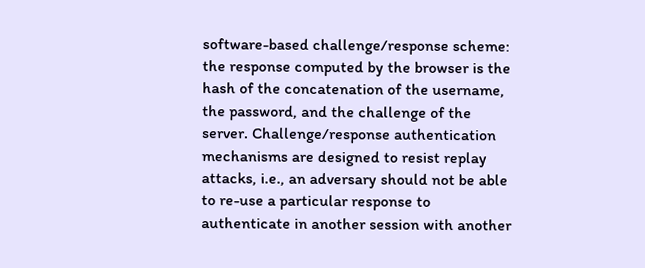software-based challenge/response scheme: the response computed by the browser is the hash of the concatenation of the username, the password, and the challenge of the server. Challenge/response authentication mechanisms are designed to resist replay attacks, i.e., an adversary should not be able to re-use a particular response to authenticate in another session with another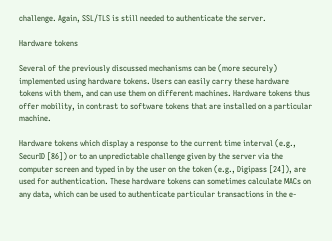challenge. Again, SSL/TLS is still needed to authenticate the server.

Hardware tokens

Several of the previously discussed mechanisms can be (more securely) implemented using hardware tokens. Users can easily carry these hardware tokens with them, and can use them on different machines. Hardware tokens thus offer mobility, in contrast to software tokens that are installed on a particular machine.

Hardware tokens which display a response to the current time interval (e.g., SecurID [86]) or to an unpredictable challenge given by the server via the computer screen and typed in by the user on the token (e.g., Digipass [24]), are used for authentication. These hardware tokens can sometimes calculate MACs on any data, which can be used to authenticate particular transactions in the e-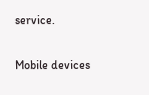service.

Mobile devices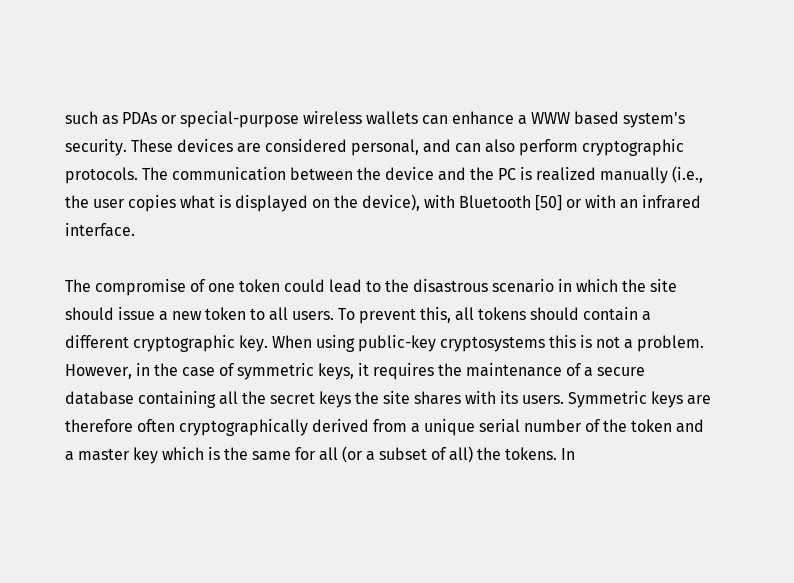such as PDAs or special-purpose wireless wallets can enhance a WWW based system's security. These devices are considered personal, and can also perform cryptographic protocols. The communication between the device and the PC is realized manually (i.e., the user copies what is displayed on the device), with Bluetooth [50] or with an infrared interface.

The compromise of one token could lead to the disastrous scenario in which the site should issue a new token to all users. To prevent this, all tokens should contain a different cryptographic key. When using public-key cryptosystems this is not a problem. However, in the case of symmetric keys, it requires the maintenance of a secure database containing all the secret keys the site shares with its users. Symmetric keys are therefore often cryptographically derived from a unique serial number of the token and a master key which is the same for all (or a subset of all) the tokens. In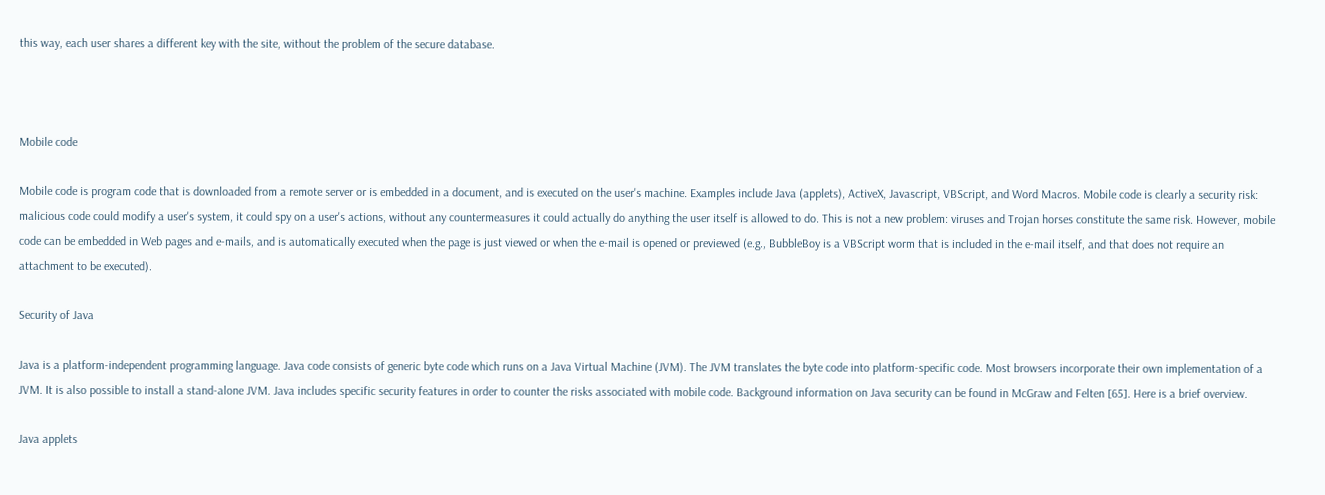this way, each user shares a different key with the site, without the problem of the secure database.



Mobile code

Mobile code is program code that is downloaded from a remote server or is embedded in a document, and is executed on the user's machine. Examples include Java (applets), ActiveX, Javascript, VBScript, and Word Macros. Mobile code is clearly a security risk: malicious code could modify a user's system, it could spy on a user's actions, without any countermeasures it could actually do anything the user itself is allowed to do. This is not a new problem: viruses and Trojan horses constitute the same risk. However, mobile code can be embedded in Web pages and e-mails, and is automatically executed when the page is just viewed or when the e-mail is opened or previewed (e.g., BubbleBoy is a VBScript worm that is included in the e-mail itself, and that does not require an attachment to be executed).

Security of Java

Java is a platform-independent programming language. Java code consists of generic byte code which runs on a Java Virtual Machine (JVM). The JVM translates the byte code into platform-specific code. Most browsers incorporate their own implementation of a JVM. It is also possible to install a stand-alone JVM. Java includes specific security features in order to counter the risks associated with mobile code. Background information on Java security can be found in McGraw and Felten [65]. Here is a brief overview.

Java applets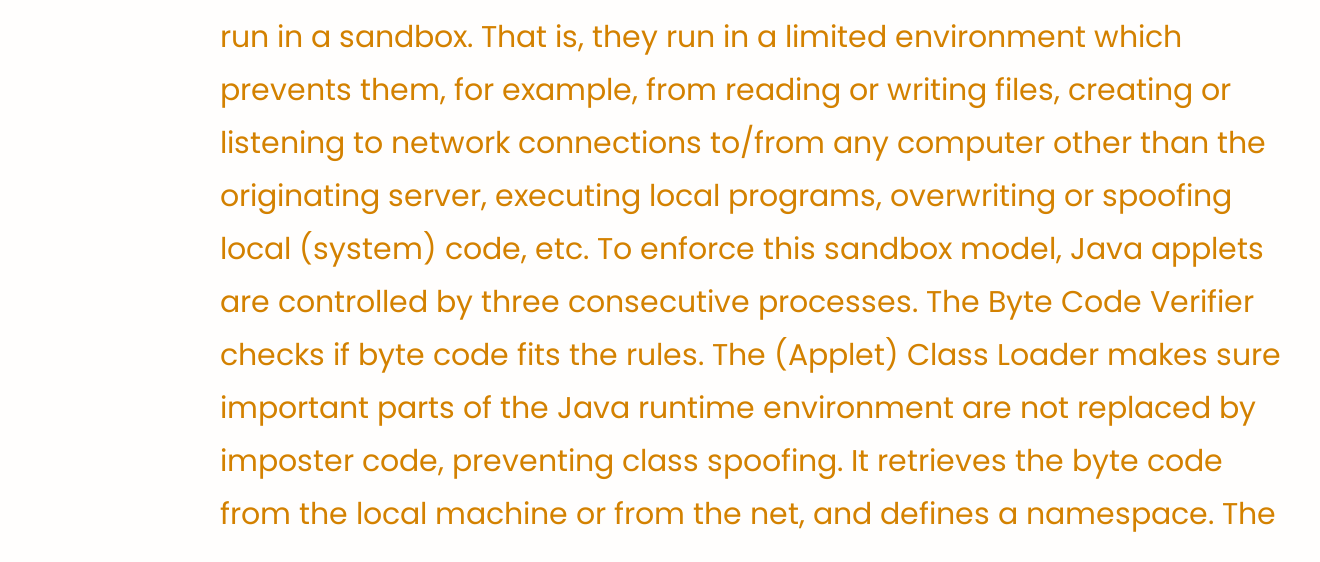run in a sandbox. That is, they run in a limited environment which prevents them, for example, from reading or writing files, creating or listening to network connections to/from any computer other than the originating server, executing local programs, overwriting or spoofing local (system) code, etc. To enforce this sandbox model, Java applets are controlled by three consecutive processes. The Byte Code Verifier checks if byte code fits the rules. The (Applet) Class Loader makes sure important parts of the Java runtime environment are not replaced by imposter code, preventing class spoofing. It retrieves the byte code from the local machine or from the net, and defines a namespace. The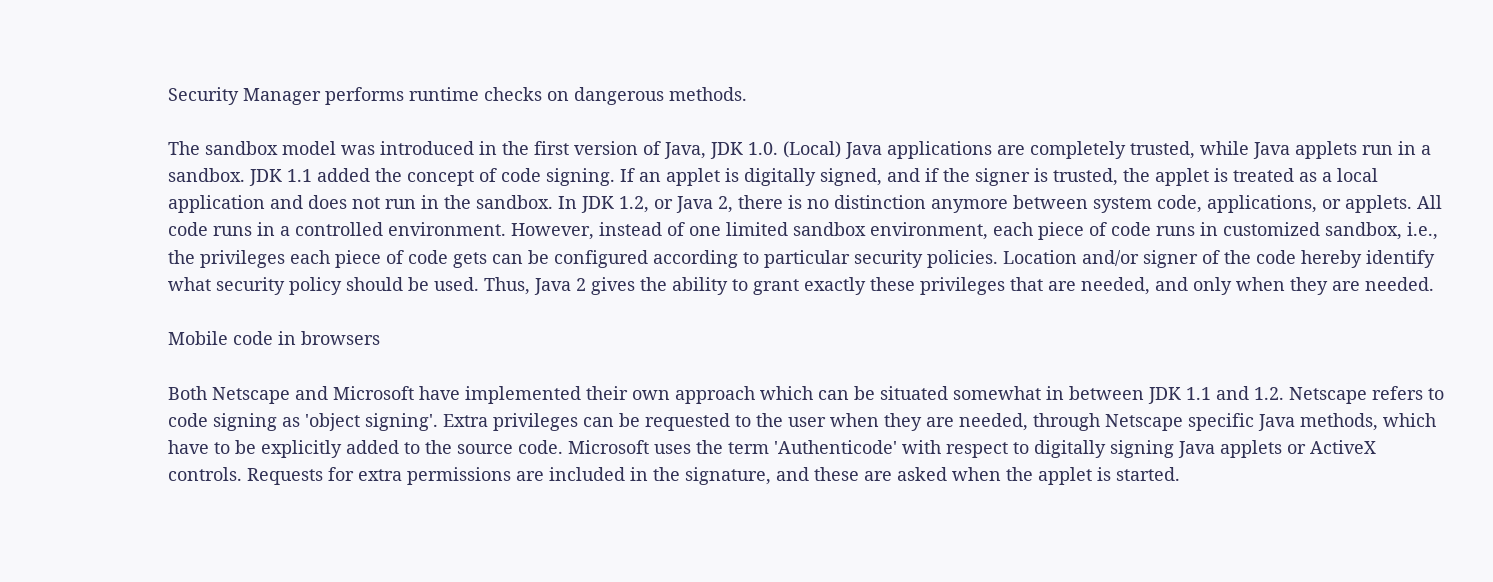Security Manager performs runtime checks on dangerous methods.

The sandbox model was introduced in the first version of Java, JDK 1.0. (Local) Java applications are completely trusted, while Java applets run in a sandbox. JDK 1.1 added the concept of code signing. If an applet is digitally signed, and if the signer is trusted, the applet is treated as a local application and does not run in the sandbox. In JDK 1.2, or Java 2, there is no distinction anymore between system code, applications, or applets. All code runs in a controlled environment. However, instead of one limited sandbox environment, each piece of code runs in customized sandbox, i.e., the privileges each piece of code gets can be configured according to particular security policies. Location and/or signer of the code hereby identify what security policy should be used. Thus, Java 2 gives the ability to grant exactly these privileges that are needed, and only when they are needed.

Mobile code in browsers

Both Netscape and Microsoft have implemented their own approach which can be situated somewhat in between JDK 1.1 and 1.2. Netscape refers to code signing as 'object signing'. Extra privileges can be requested to the user when they are needed, through Netscape specific Java methods, which have to be explicitly added to the source code. Microsoft uses the term 'Authenticode' with respect to digitally signing Java applets or ActiveX controls. Requests for extra permissions are included in the signature, and these are asked when the applet is started.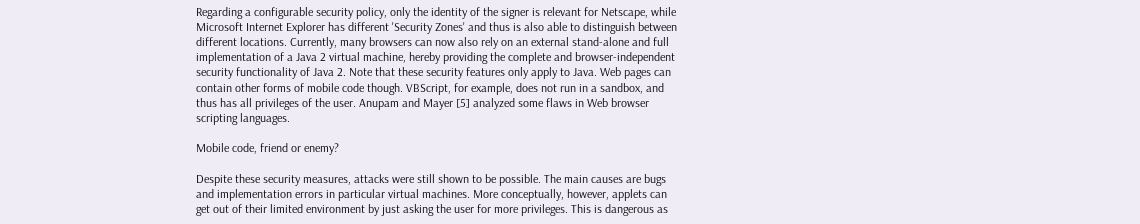Regarding a configurable security policy, only the identity of the signer is relevant for Netscape, while Microsoft Internet Explorer has different 'Security Zones' and thus is also able to distinguish between different locations. Currently, many browsers can now also rely on an external stand-alone and full implementation of a Java 2 virtual machine, hereby providing the complete and browser-independent security functionality of Java 2. Note that these security features only apply to Java. Web pages can contain other forms of mobile code though. VBScript, for example, does not run in a sandbox, and thus has all privileges of the user. Anupam and Mayer [5] analyzed some flaws in Web browser scripting languages.

Mobile code, friend or enemy?

Despite these security measures, attacks were still shown to be possible. The main causes are bugs and implementation errors in particular virtual machines. More conceptually, however, applets can get out of their limited environment by just asking the user for more privileges. This is dangerous as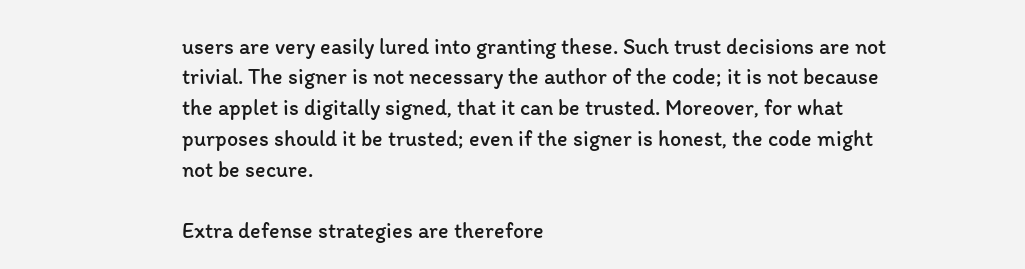users are very easily lured into granting these. Such trust decisions are not trivial. The signer is not necessary the author of the code; it is not because the applet is digitally signed, that it can be trusted. Moreover, for what purposes should it be trusted; even if the signer is honest, the code might not be secure.

Extra defense strategies are therefore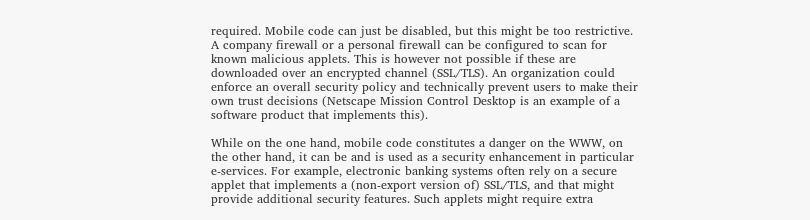required. Mobile code can just be disabled, but this might be too restrictive. A company firewall or a personal firewall can be configured to scan for known malicious applets. This is however not possible if these are downloaded over an encrypted channel (SSL/TLS). An organization could enforce an overall security policy and technically prevent users to make their own trust decisions (Netscape Mission Control Desktop is an example of a software product that implements this).

While on the one hand, mobile code constitutes a danger on the WWW, on the other hand, it can be and is used as a security enhancement in particular e-services. For example, electronic banking systems often rely on a secure applet that implements a (non-export version of) SSL/TLS, and that might provide additional security features. Such applets might require extra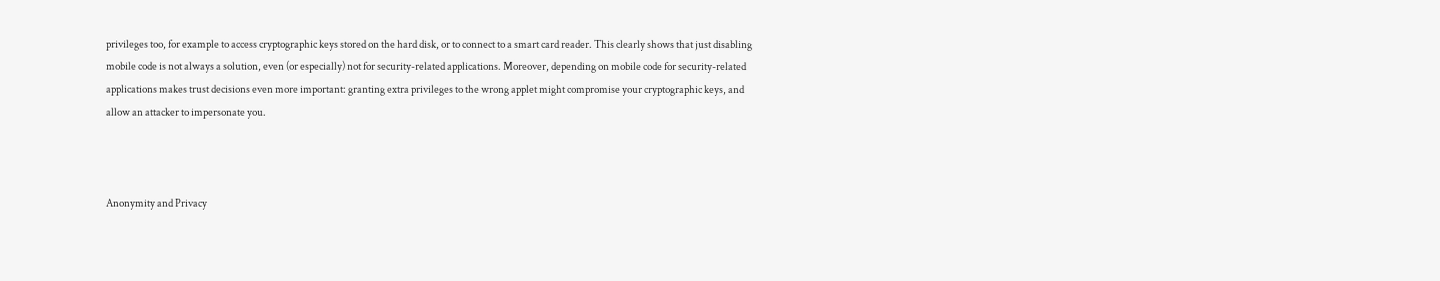privileges too, for example to access cryptographic keys stored on the hard disk, or to connect to a smart card reader. This clearly shows that just disabling mobile code is not always a solution, even (or especially) not for security-related applications. Moreover, depending on mobile code for security-related applications makes trust decisions even more important: granting extra privileges to the wrong applet might compromise your cryptographic keys, and allow an attacker to impersonate you.



Anonymity and Privacy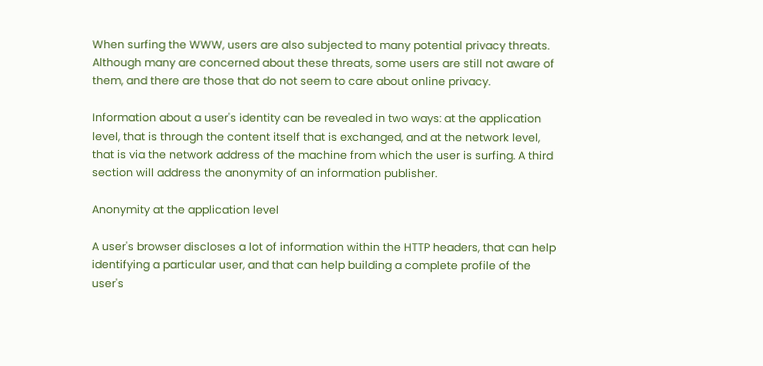When surfing the WWW, users are also subjected to many potential privacy threats. Although many are concerned about these threats, some users are still not aware of them, and there are those that do not seem to care about online privacy.

Information about a user's identity can be revealed in two ways: at the application level, that is through the content itself that is exchanged, and at the network level, that is via the network address of the machine from which the user is surfing. A third section will address the anonymity of an information publisher.

Anonymity at the application level

A user's browser discloses a lot of information within the HTTP headers, that can help identifying a particular user, and that can help building a complete profile of the user's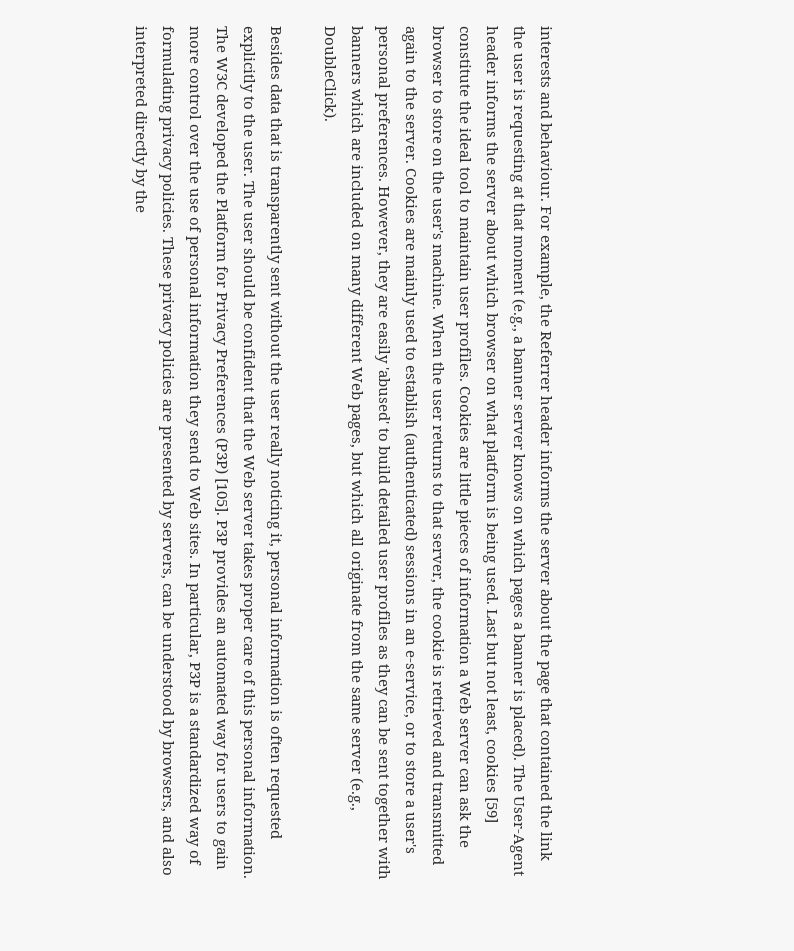interests and behaviour. For example, the Referrer header informs the server about the page that contained the link the user is requesting at that moment (e.g., a banner server knows on which pages a banner is placed). The User-Agent header informs the server about which browser on what platform is being used. Last but not least, cookies [59] constitute the ideal tool to maintain user profiles. Cookies are little pieces of information a Web server can ask the browser to store on the user's machine. When the user returns to that server, the cookie is retrieved and transmitted again to the server. Cookies are mainly used to establish (authenticated) sessions in an e-service, or to store a user's personal preferences. However, they are easily 'abused' to build detailed user profiles as they can be sent together with banners which are included on many different Web pages, but which all originate from the same server (e.g., DoubleClick).

Besides data that is transparently sent without the user really noticing it, personal information is often requested explicitly to the user. The user should be confident that the Web server takes proper care of this personal information. The W3C developed the Platform for Privacy Preferences (P3P) [105]. P3P provides an automated way for users to gain more control over the use of personal information they send to Web sites. In particular, P3P is a standardized way of formulating privacy policies. These privacy policies are presented by servers, can be understood by browsers, and also interpreted directly by the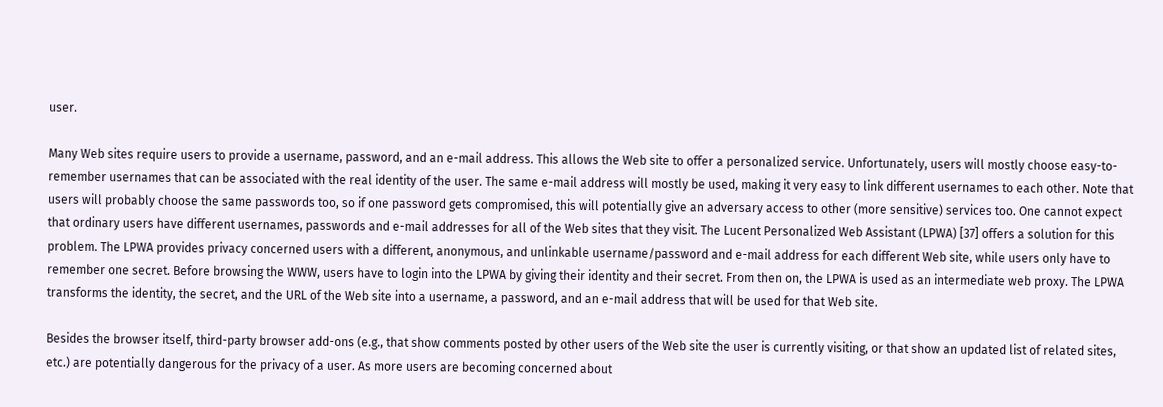user.

Many Web sites require users to provide a username, password, and an e-mail address. This allows the Web site to offer a personalized service. Unfortunately, users will mostly choose easy-to-remember usernames that can be associated with the real identity of the user. The same e-mail address will mostly be used, making it very easy to link different usernames to each other. Note that users will probably choose the same passwords too, so if one password gets compromised, this will potentially give an adversary access to other (more sensitive) services too. One cannot expect that ordinary users have different usernames, passwords and e-mail addresses for all of the Web sites that they visit. The Lucent Personalized Web Assistant (LPWA) [37] offers a solution for this problem. The LPWA provides privacy concerned users with a different, anonymous, and unlinkable username/password and e-mail address for each different Web site, while users only have to remember one secret. Before browsing the WWW, users have to login into the LPWA by giving their identity and their secret. From then on, the LPWA is used as an intermediate web proxy. The LPWA transforms the identity, the secret, and the URL of the Web site into a username, a password, and an e-mail address that will be used for that Web site.

Besides the browser itself, third-party browser add-ons (e.g., that show comments posted by other users of the Web site the user is currently visiting, or that show an updated list of related sites, etc.) are potentially dangerous for the privacy of a user. As more users are becoming concerned about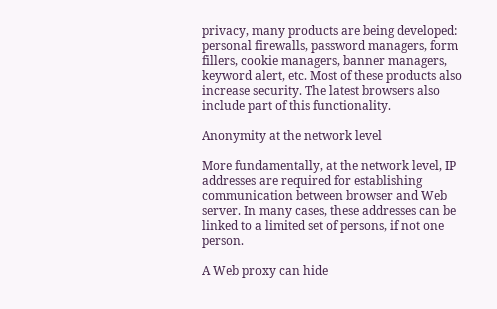privacy, many products are being developed: personal firewalls, password managers, form fillers, cookie managers, banner managers, keyword alert, etc. Most of these products also increase security. The latest browsers also include part of this functionality.

Anonymity at the network level

More fundamentally, at the network level, IP addresses are required for establishing communication between browser and Web server. In many cases, these addresses can be linked to a limited set of persons, if not one person.

A Web proxy can hide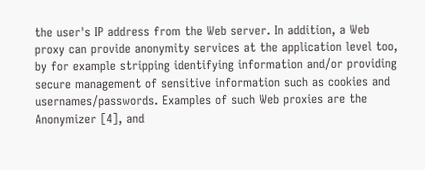the user's IP address from the Web server. In addition, a Web proxy can provide anonymity services at the application level too, by for example stripping identifying information and/or providing secure management of sensitive information such as cookies and usernames/passwords. Examples of such Web proxies are the Anonymizer [4], and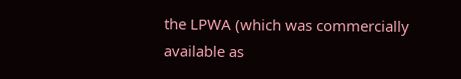the LPWA (which was commercially available as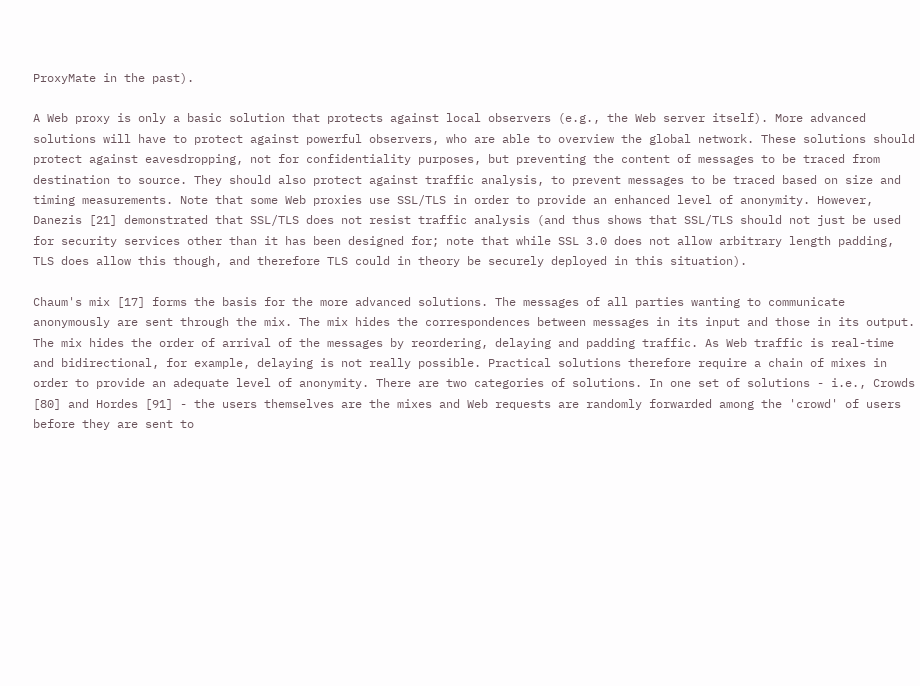ProxyMate in the past).

A Web proxy is only a basic solution that protects against local observers (e.g., the Web server itself). More advanced solutions will have to protect against powerful observers, who are able to overview the global network. These solutions should protect against eavesdropping, not for confidentiality purposes, but preventing the content of messages to be traced from destination to source. They should also protect against traffic analysis, to prevent messages to be traced based on size and timing measurements. Note that some Web proxies use SSL/TLS in order to provide an enhanced level of anonymity. However, Danezis [21] demonstrated that SSL/TLS does not resist traffic analysis (and thus shows that SSL/TLS should not just be used for security services other than it has been designed for; note that while SSL 3.0 does not allow arbitrary length padding, TLS does allow this though, and therefore TLS could in theory be securely deployed in this situation).

Chaum's mix [17] forms the basis for the more advanced solutions. The messages of all parties wanting to communicate anonymously are sent through the mix. The mix hides the correspondences between messages in its input and those in its output. The mix hides the order of arrival of the messages by reordering, delaying and padding traffic. As Web traffic is real-time and bidirectional, for example, delaying is not really possible. Practical solutions therefore require a chain of mixes in order to provide an adequate level of anonymity. There are two categories of solutions. In one set of solutions - i.e., Crowds [80] and Hordes [91] - the users themselves are the mixes and Web requests are randomly forwarded among the 'crowd' of users before they are sent to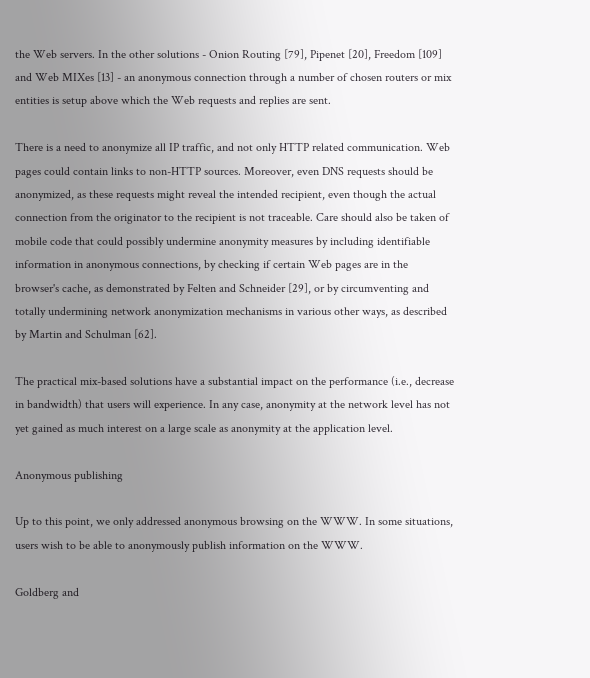the Web servers. In the other solutions - Onion Routing [79], Pipenet [20], Freedom [109] and Web MIXes [13] - an anonymous connection through a number of chosen routers or mix entities is setup above which the Web requests and replies are sent.

There is a need to anonymize all IP traffic, and not only HTTP related communication. Web pages could contain links to non-HTTP sources. Moreover, even DNS requests should be anonymized, as these requests might reveal the intended recipient, even though the actual connection from the originator to the recipient is not traceable. Care should also be taken of mobile code that could possibly undermine anonymity measures by including identifiable information in anonymous connections, by checking if certain Web pages are in the browser's cache, as demonstrated by Felten and Schneider [29], or by circumventing and totally undermining network anonymization mechanisms in various other ways, as described by Martin and Schulman [62].

The practical mix-based solutions have a substantial impact on the performance (i.e., decrease in bandwidth) that users will experience. In any case, anonymity at the network level has not yet gained as much interest on a large scale as anonymity at the application level.

Anonymous publishing

Up to this point, we only addressed anonymous browsing on the WWW. In some situations, users wish to be able to anonymously publish information on the WWW.

Goldberg and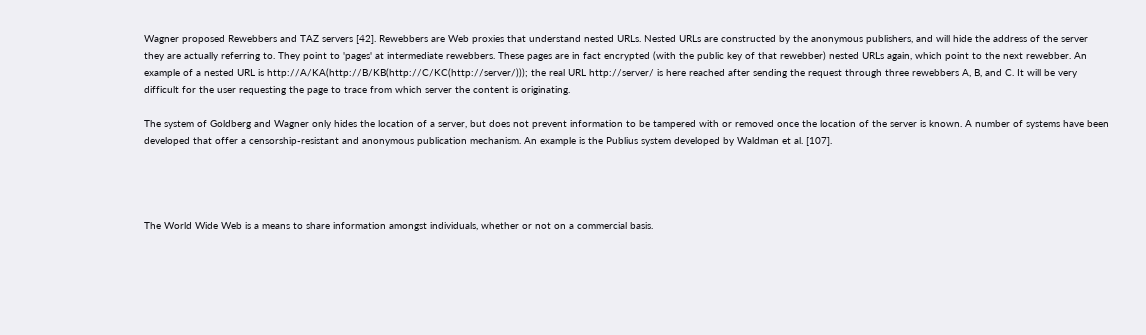Wagner proposed Rewebbers and TAZ servers [42]. Rewebbers are Web proxies that understand nested URLs. Nested URLs are constructed by the anonymous publishers, and will hide the address of the server they are actually referring to. They point to 'pages' at intermediate rewebbers. These pages are in fact encrypted (with the public key of that rewebber) nested URLs again, which point to the next rewebber. An example of a nested URL is http://A/KA(http://B/KB(http://C/KC(http://server/))); the real URL http://server/ is here reached after sending the request through three rewebbers A, B, and C. It will be very difficult for the user requesting the page to trace from which server the content is originating.

The system of Goldberg and Wagner only hides the location of a server, but does not prevent information to be tampered with or removed once the location of the server is known. A number of systems have been developed that offer a censorship-resistant and anonymous publication mechanism. An example is the Publius system developed by Waldman et al. [107].




The World Wide Web is a means to share information amongst individuals, whether or not on a commercial basis.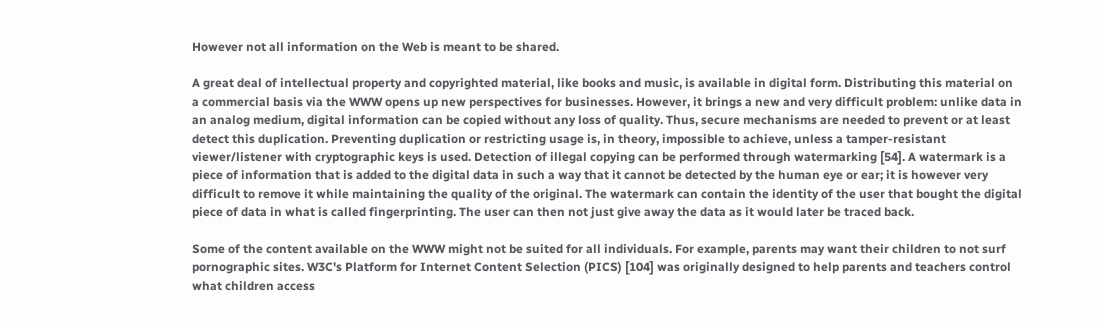However not all information on the Web is meant to be shared.

A great deal of intellectual property and copyrighted material, like books and music, is available in digital form. Distributing this material on a commercial basis via the WWW opens up new perspectives for businesses. However, it brings a new and very difficult problem: unlike data in an analog medium, digital information can be copied without any loss of quality. Thus, secure mechanisms are needed to prevent or at least detect this duplication. Preventing duplication or restricting usage is, in theory, impossible to achieve, unless a tamper-resistant viewer/listener with cryptographic keys is used. Detection of illegal copying can be performed through watermarking [54]. A watermark is a piece of information that is added to the digital data in such a way that it cannot be detected by the human eye or ear; it is however very difficult to remove it while maintaining the quality of the original. The watermark can contain the identity of the user that bought the digital piece of data in what is called fingerprinting. The user can then not just give away the data as it would later be traced back.

Some of the content available on the WWW might not be suited for all individuals. For example, parents may want their children to not surf pornographic sites. W3C's Platform for Internet Content Selection (PICS) [104] was originally designed to help parents and teachers control what children access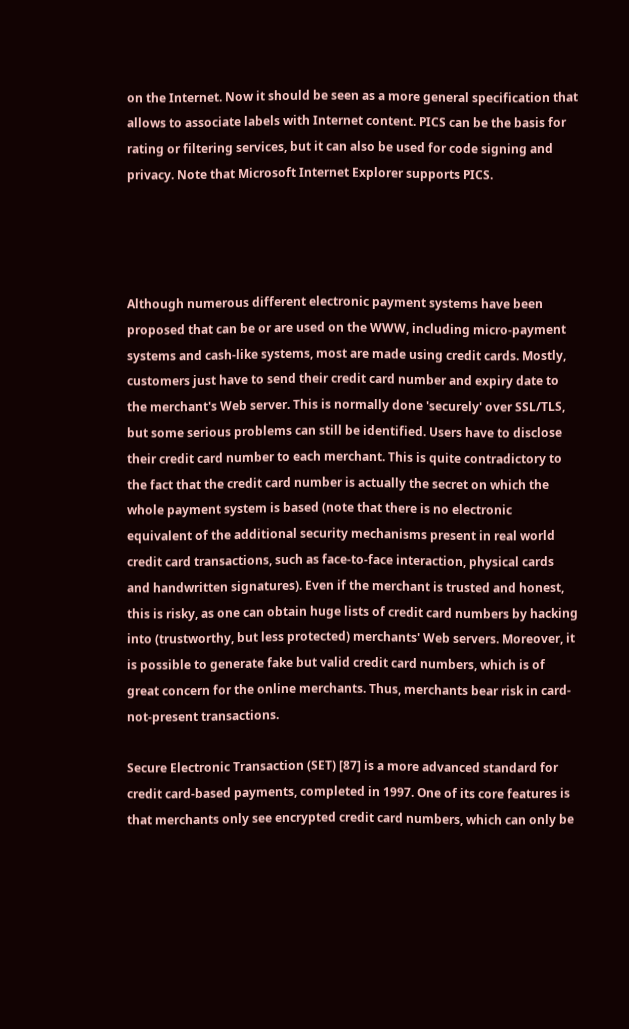on the Internet. Now it should be seen as a more general specification that allows to associate labels with Internet content. PICS can be the basis for rating or filtering services, but it can also be used for code signing and privacy. Note that Microsoft Internet Explorer supports PICS.




Although numerous different electronic payment systems have been proposed that can be or are used on the WWW, including micro-payment systems and cash-like systems, most are made using credit cards. Mostly, customers just have to send their credit card number and expiry date to the merchant's Web server. This is normally done 'securely' over SSL/TLS, but some serious problems can still be identified. Users have to disclose their credit card number to each merchant. This is quite contradictory to the fact that the credit card number is actually the secret on which the whole payment system is based (note that there is no electronic equivalent of the additional security mechanisms present in real world credit card transactions, such as face-to-face interaction, physical cards and handwritten signatures). Even if the merchant is trusted and honest, this is risky, as one can obtain huge lists of credit card numbers by hacking into (trustworthy, but less protected) merchants' Web servers. Moreover, it is possible to generate fake but valid credit card numbers, which is of great concern for the online merchants. Thus, merchants bear risk in card-not-present transactions.

Secure Electronic Transaction (SET) [87] is a more advanced standard for credit card-based payments, completed in 1997. One of its core features is that merchants only see encrypted credit card numbers, which can only be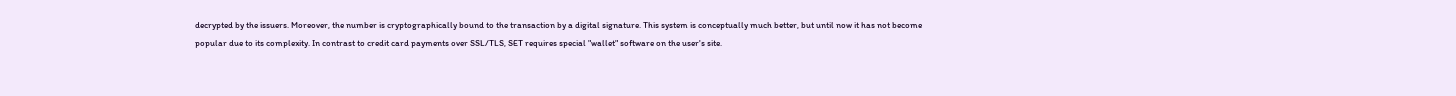decrypted by the issuers. Moreover, the number is cryptographically bound to the transaction by a digital signature. This system is conceptually much better, but until now it has not become popular due to its complexity. In contrast to credit card payments over SSL/TLS, SET requires special "wallet" software on the user's site.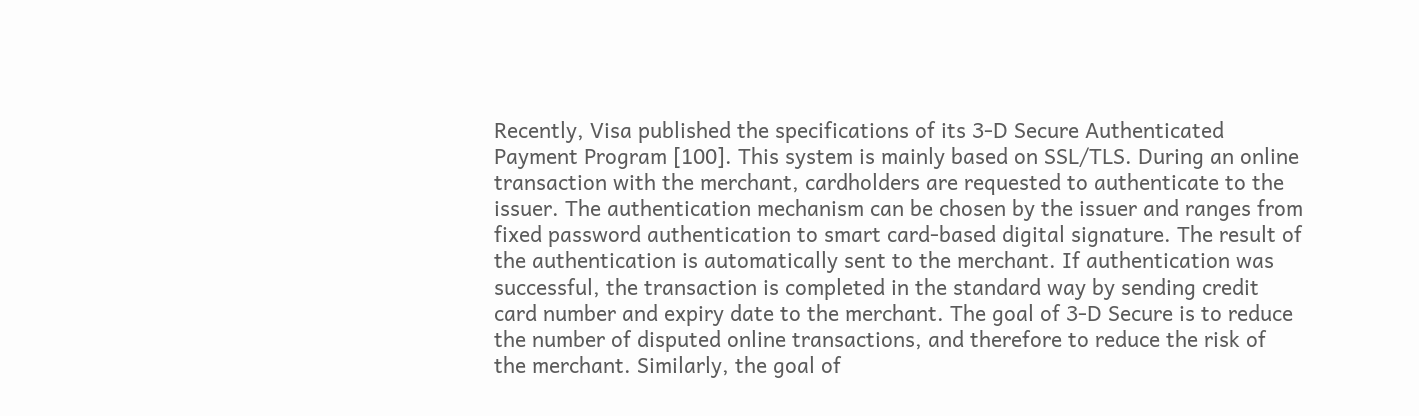Recently, Visa published the specifications of its 3-D Secure Authenticated Payment Program [100]. This system is mainly based on SSL/TLS. During an online transaction with the merchant, cardholders are requested to authenticate to the issuer. The authentication mechanism can be chosen by the issuer and ranges from fixed password authentication to smart card-based digital signature. The result of the authentication is automatically sent to the merchant. If authentication was successful, the transaction is completed in the standard way by sending credit card number and expiry date to the merchant. The goal of 3-D Secure is to reduce the number of disputed online transactions, and therefore to reduce the risk of the merchant. Similarly, the goal of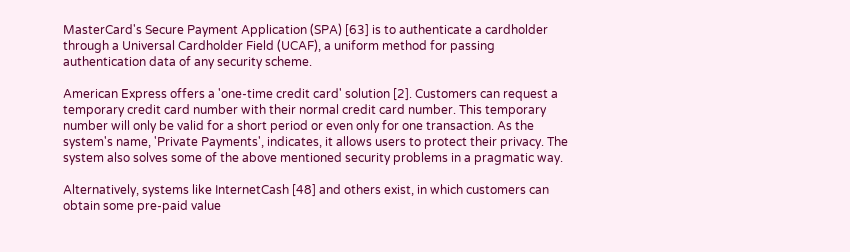MasterCard's Secure Payment Application (SPA) [63] is to authenticate a cardholder through a Universal Cardholder Field (UCAF), a uniform method for passing authentication data of any security scheme.

American Express offers a 'one-time credit card' solution [2]. Customers can request a temporary credit card number with their normal credit card number. This temporary number will only be valid for a short period or even only for one transaction. As the system's name, 'Private Payments', indicates, it allows users to protect their privacy. The system also solves some of the above mentioned security problems in a pragmatic way.

Alternatively, systems like InternetCash [48] and others exist, in which customers can obtain some pre-paid value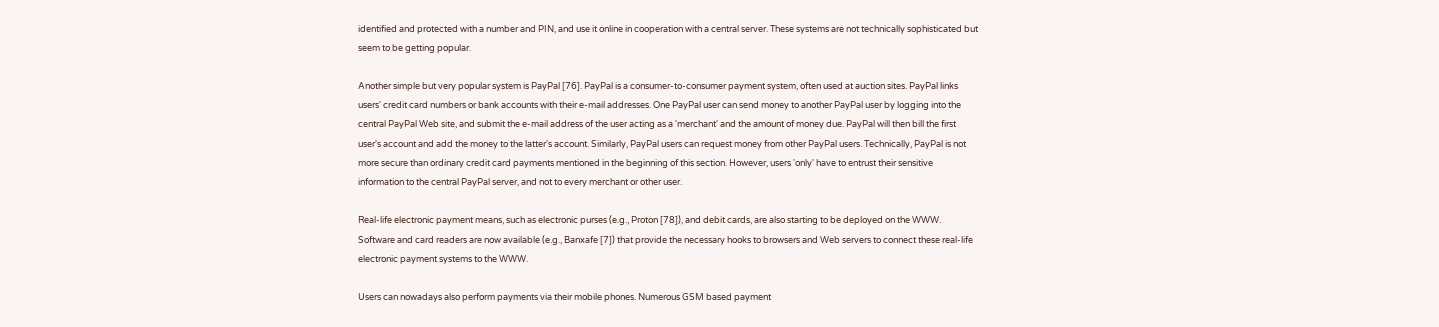identified and protected with a number and PIN, and use it online in cooperation with a central server. These systems are not technically sophisticated but seem to be getting popular.

Another simple but very popular system is PayPal [76]. PayPal is a consumer-to-consumer payment system, often used at auction sites. PayPal links users' credit card numbers or bank accounts with their e-mail addresses. One PayPal user can send money to another PayPal user by logging into the central PayPal Web site, and submit the e-mail address of the user acting as a 'merchant' and the amount of money due. PayPal will then bill the first user's account and add the money to the latter's account. Similarly, PayPal users can request money from other PayPal users. Technically, PayPal is not more secure than ordinary credit card payments mentioned in the beginning of this section. However, users 'only' have to entrust their sensitive information to the central PayPal server, and not to every merchant or other user.

Real-life electronic payment means, such as electronic purses (e.g., Proton [78]), and debit cards, are also starting to be deployed on the WWW. Software and card readers are now available (e.g., Banxafe [7]) that provide the necessary hooks to browsers and Web servers to connect these real-life electronic payment systems to the WWW.

Users can nowadays also perform payments via their mobile phones. Numerous GSM based payment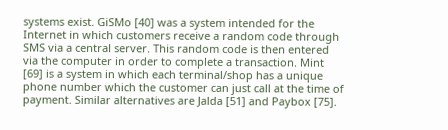systems exist. GiSMo [40] was a system intended for the Internet in which customers receive a random code through SMS via a central server. This random code is then entered via the computer in order to complete a transaction. Mint [69] is a system in which each terminal/shop has a unique phone number which the customer can just call at the time of payment. Similar alternatives are Jalda [51] and Paybox [75].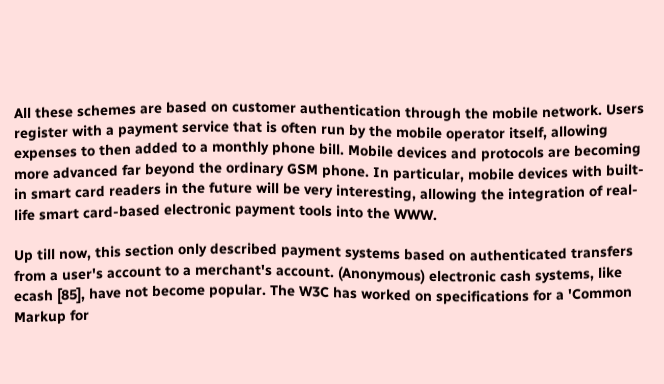All these schemes are based on customer authentication through the mobile network. Users register with a payment service that is often run by the mobile operator itself, allowing expenses to then added to a monthly phone bill. Mobile devices and protocols are becoming more advanced far beyond the ordinary GSM phone. In particular, mobile devices with built-in smart card readers in the future will be very interesting, allowing the integration of real-life smart card-based electronic payment tools into the WWW.

Up till now, this section only described payment systems based on authenticated transfers from a user's account to a merchant's account. (Anonymous) electronic cash systems, like ecash [85], have not become popular. The W3C has worked on specifications for a 'Common Markup for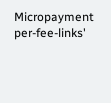Micropayment per-fee-links'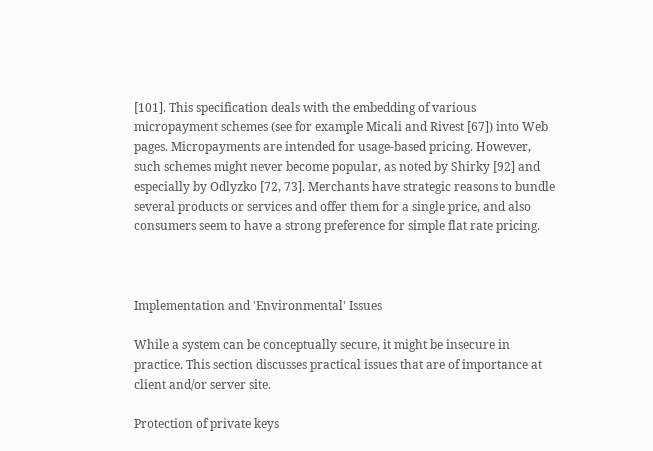[101]. This specification deals with the embedding of various micropayment schemes (see for example Micali and Rivest [67]) into Web pages. Micropayments are intended for usage-based pricing. However, such schemes might never become popular, as noted by Shirky [92] and especially by Odlyzko [72, 73]. Merchants have strategic reasons to bundle several products or services and offer them for a single price, and also consumers seem to have a strong preference for simple flat rate pricing.



Implementation and 'Environmental' Issues

While a system can be conceptually secure, it might be insecure in practice. This section discusses practical issues that are of importance at client and/or server site.

Protection of private keys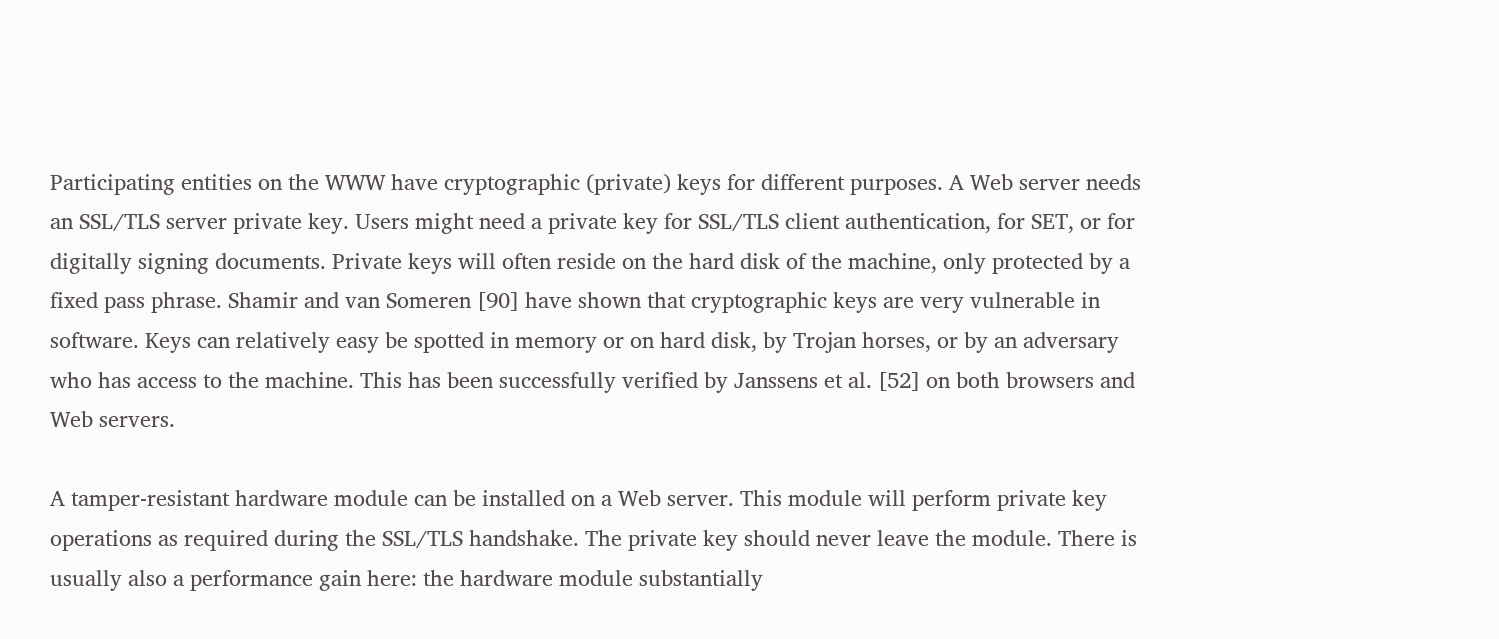Participating entities on the WWW have cryptographic (private) keys for different purposes. A Web server needs an SSL/TLS server private key. Users might need a private key for SSL/TLS client authentication, for SET, or for digitally signing documents. Private keys will often reside on the hard disk of the machine, only protected by a fixed pass phrase. Shamir and van Someren [90] have shown that cryptographic keys are very vulnerable in software. Keys can relatively easy be spotted in memory or on hard disk, by Trojan horses, or by an adversary who has access to the machine. This has been successfully verified by Janssens et al. [52] on both browsers and Web servers.

A tamper-resistant hardware module can be installed on a Web server. This module will perform private key operations as required during the SSL/TLS handshake. The private key should never leave the module. There is usually also a performance gain here: the hardware module substantially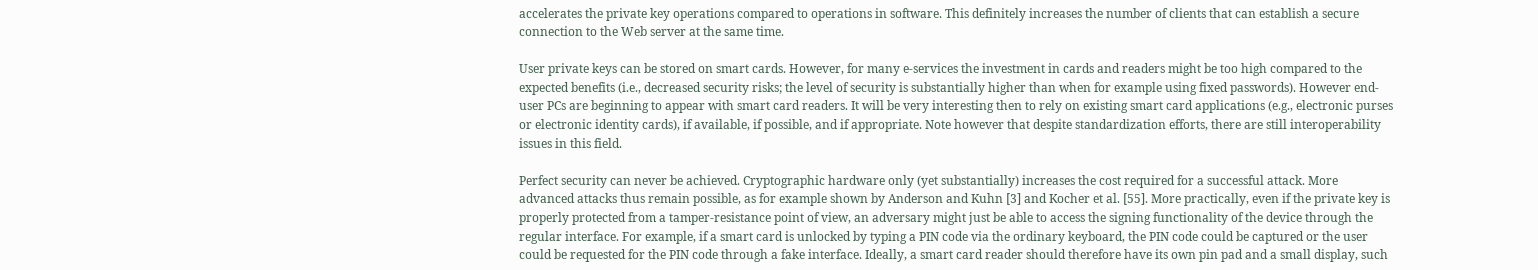accelerates the private key operations compared to operations in software. This definitely increases the number of clients that can establish a secure connection to the Web server at the same time.

User private keys can be stored on smart cards. However, for many e-services the investment in cards and readers might be too high compared to the expected benefits (i.e., decreased security risks; the level of security is substantially higher than when for example using fixed passwords). However end-user PCs are beginning to appear with smart card readers. It will be very interesting then to rely on existing smart card applications (e.g., electronic purses or electronic identity cards), if available, if possible, and if appropriate. Note however that despite standardization efforts, there are still interoperability issues in this field.

Perfect security can never be achieved. Cryptographic hardware only (yet substantially) increases the cost required for a successful attack. More advanced attacks thus remain possible, as for example shown by Anderson and Kuhn [3] and Kocher et al. [55]. More practically, even if the private key is properly protected from a tamper-resistance point of view, an adversary might just be able to access the signing functionality of the device through the regular interface. For example, if a smart card is unlocked by typing a PIN code via the ordinary keyboard, the PIN code could be captured or the user could be requested for the PIN code through a fake interface. Ideally, a smart card reader should therefore have its own pin pad and a small display, such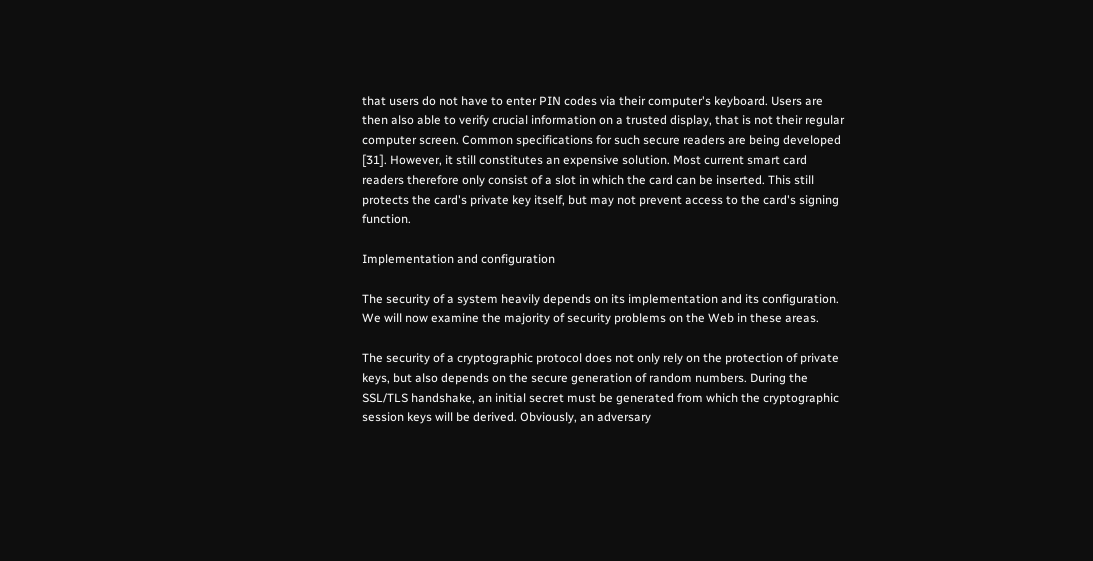that users do not have to enter PIN codes via their computer's keyboard. Users are then also able to verify crucial information on a trusted display, that is not their regular computer screen. Common specifications for such secure readers are being developed [31]. However, it still constitutes an expensive solution. Most current smart card readers therefore only consist of a slot in which the card can be inserted. This still protects the card's private key itself, but may not prevent access to the card's signing function.

Implementation and configuration

The security of a system heavily depends on its implementation and its configuration. We will now examine the majority of security problems on the Web in these areas.

The security of a cryptographic protocol does not only rely on the protection of private keys, but also depends on the secure generation of random numbers. During the SSL/TLS handshake, an initial secret must be generated from which the cryptographic session keys will be derived. Obviously, an adversary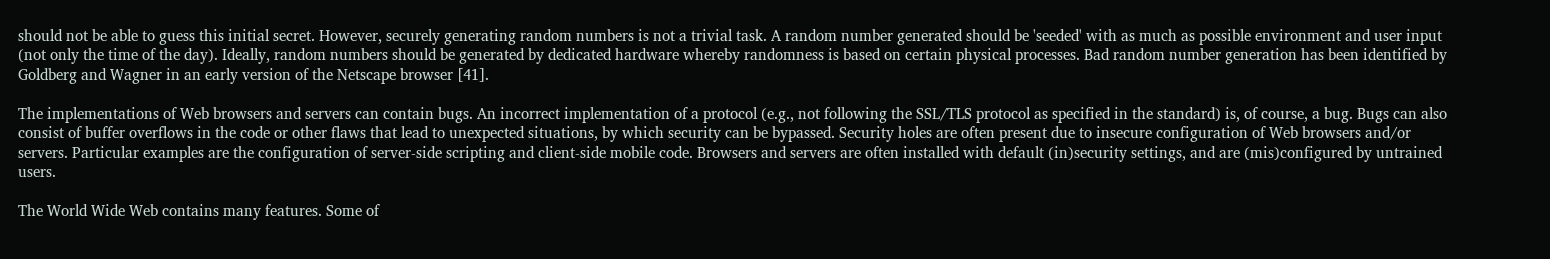should not be able to guess this initial secret. However, securely generating random numbers is not a trivial task. A random number generated should be 'seeded' with as much as possible environment and user input (not only the time of the day). Ideally, random numbers should be generated by dedicated hardware whereby randomness is based on certain physical processes. Bad random number generation has been identified by Goldberg and Wagner in an early version of the Netscape browser [41].

The implementations of Web browsers and servers can contain bugs. An incorrect implementation of a protocol (e.g., not following the SSL/TLS protocol as specified in the standard) is, of course, a bug. Bugs can also consist of buffer overflows in the code or other flaws that lead to unexpected situations, by which security can be bypassed. Security holes are often present due to insecure configuration of Web browsers and/or servers. Particular examples are the configuration of server-side scripting and client-side mobile code. Browsers and servers are often installed with default (in)security settings, and are (mis)configured by untrained users.

The World Wide Web contains many features. Some of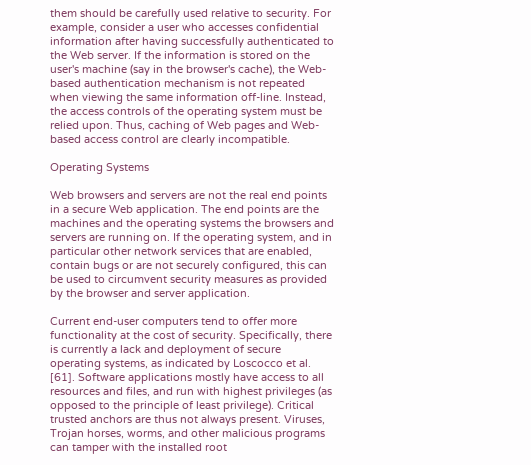them should be carefully used relative to security. For example, consider a user who accesses confidential information after having successfully authenticated to the Web server. If the information is stored on the user's machine (say in the browser's cache), the Web-based authentication mechanism is not repeated when viewing the same information off-line. Instead, the access controls of the operating system must be relied upon. Thus, caching of Web pages and Web-based access control are clearly incompatible.

Operating Systems

Web browsers and servers are not the real end points in a secure Web application. The end points are the machines and the operating systems the browsers and servers are running on. If the operating system, and in particular other network services that are enabled, contain bugs or are not securely configured, this can be used to circumvent security measures as provided by the browser and server application.

Current end-user computers tend to offer more functionality at the cost of security. Specifically, there is currently a lack and deployment of secure operating systems, as indicated by Loscocco et al. [61]. Software applications mostly have access to all resources and files, and run with highest privileges (as opposed to the principle of least privilege). Critical trusted anchors are thus not always present. Viruses, Trojan horses, worms, and other malicious programs can tamper with the installed root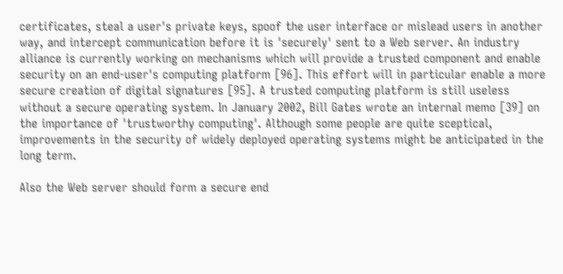certificates, steal a user's private keys, spoof the user interface or mislead users in another way, and intercept communication before it is 'securely' sent to a Web server. An industry alliance is currently working on mechanisms which will provide a trusted component and enable security on an end-user's computing platform [96]. This effort will in particular enable a more secure creation of digital signatures [95]. A trusted computing platform is still useless without a secure operating system. In January 2002, Bill Gates wrote an internal memo [39] on the importance of 'trustworthy computing'. Although some people are quite sceptical, improvements in the security of widely deployed operating systems might be anticipated in the long term.

Also the Web server should form a secure end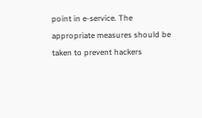point in e-service. The appropriate measures should be taken to prevent hackers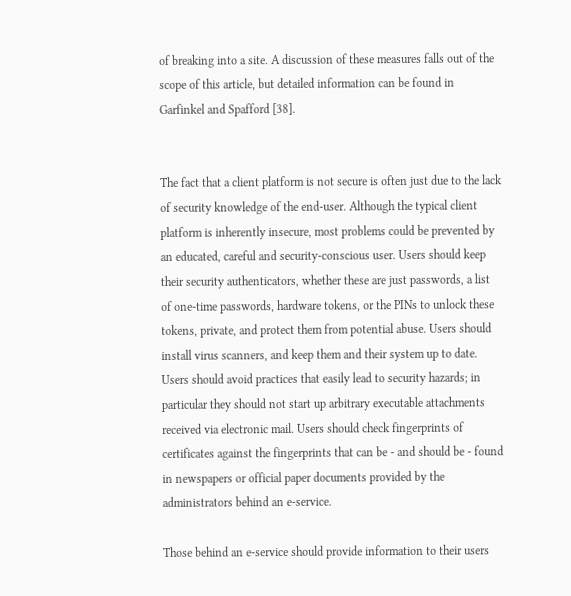of breaking into a site. A discussion of these measures falls out of the scope of this article, but detailed information can be found in Garfinkel and Spafford [38].


The fact that a client platform is not secure is often just due to the lack of security knowledge of the end-user. Although the typical client platform is inherently insecure, most problems could be prevented by an educated, careful and security-conscious user. Users should keep their security authenticators, whether these are just passwords, a list of one-time passwords, hardware tokens, or the PINs to unlock these tokens, private, and protect them from potential abuse. Users should install virus scanners, and keep them and their system up to date. Users should avoid practices that easily lead to security hazards; in particular they should not start up arbitrary executable attachments received via electronic mail. Users should check fingerprints of certificates against the fingerprints that can be - and should be - found in newspapers or official paper documents provided by the administrators behind an e-service.

Those behind an e-service should provide information to their users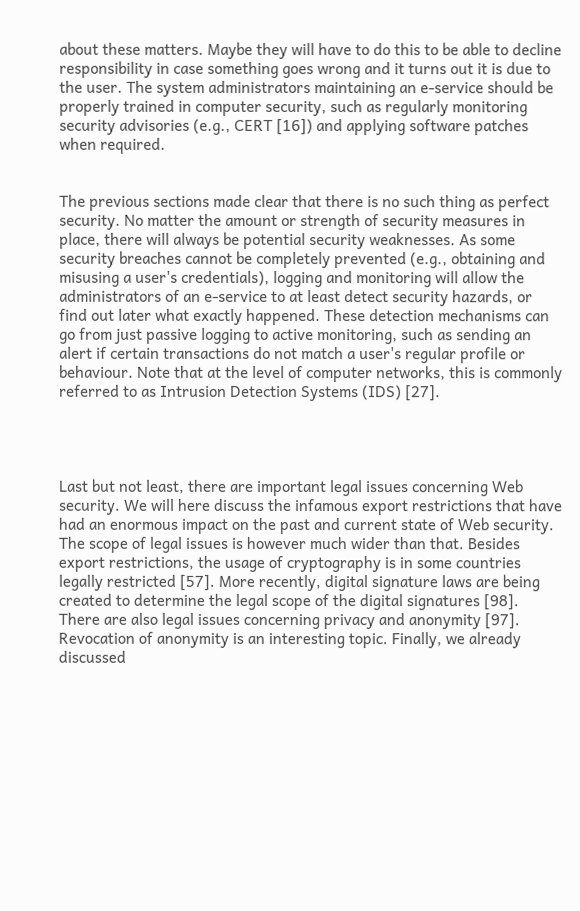about these matters. Maybe they will have to do this to be able to decline responsibility in case something goes wrong and it turns out it is due to the user. The system administrators maintaining an e-service should be properly trained in computer security, such as regularly monitoring security advisories (e.g., CERT [16]) and applying software patches when required.


The previous sections made clear that there is no such thing as perfect security. No matter the amount or strength of security measures in place, there will always be potential security weaknesses. As some security breaches cannot be completely prevented (e.g., obtaining and misusing a user's credentials), logging and monitoring will allow the administrators of an e-service to at least detect security hazards, or find out later what exactly happened. These detection mechanisms can go from just passive logging to active monitoring, such as sending an alert if certain transactions do not match a user's regular profile or behaviour. Note that at the level of computer networks, this is commonly referred to as Intrusion Detection Systems (IDS) [27].




Last but not least, there are important legal issues concerning Web security. We will here discuss the infamous export restrictions that have had an enormous impact on the past and current state of Web security. The scope of legal issues is however much wider than that. Besides export restrictions, the usage of cryptography is in some countries legally restricted [57]. More recently, digital signature laws are being created to determine the legal scope of the digital signatures [98]. There are also legal issues concerning privacy and anonymity [97]. Revocation of anonymity is an interesting topic. Finally, we already discussed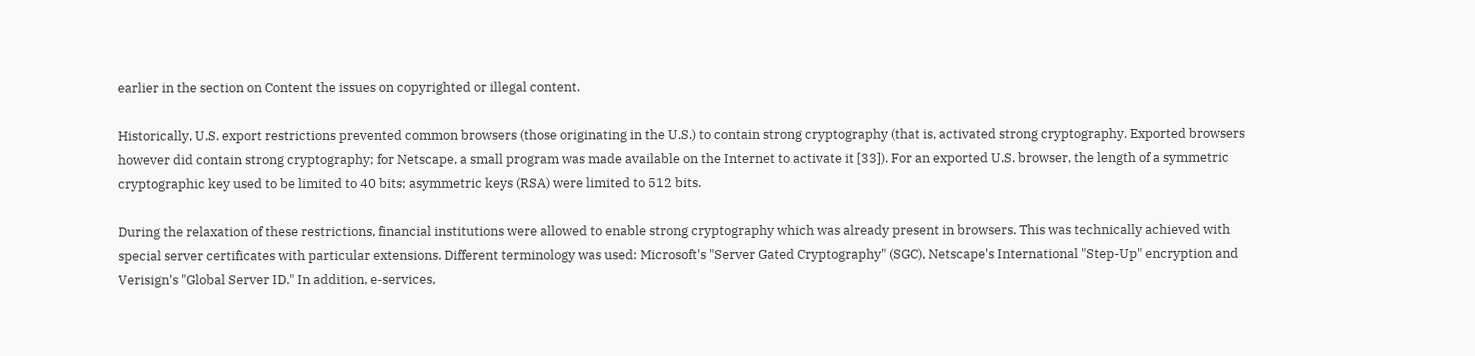earlier in the section on Content the issues on copyrighted or illegal content.

Historically, U.S. export restrictions prevented common browsers (those originating in the U.S.) to contain strong cryptography (that is, activated strong cryptography. Exported browsers however did contain strong cryptography; for Netscape, a small program was made available on the Internet to activate it [33]). For an exported U.S. browser, the length of a symmetric cryptographic key used to be limited to 40 bits; asymmetric keys (RSA) were limited to 512 bits.

During the relaxation of these restrictions, financial institutions were allowed to enable strong cryptography which was already present in browsers. This was technically achieved with special server certificates with particular extensions. Different terminology was used: Microsoft's "Server Gated Cryptography" (SGC), Netscape's International "Step-Up" encryption and Verisign's "Global Server ID." In addition, e-services,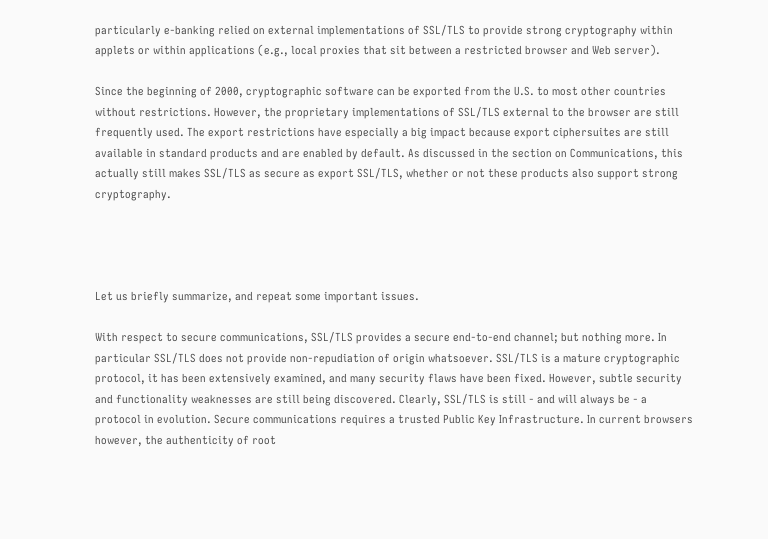particularly e-banking relied on external implementations of SSL/TLS to provide strong cryptography within applets or within applications (e.g., local proxies that sit between a restricted browser and Web server).

Since the beginning of 2000, cryptographic software can be exported from the U.S. to most other countries without restrictions. However, the proprietary implementations of SSL/TLS external to the browser are still frequently used. The export restrictions have especially a big impact because export ciphersuites are still available in standard products and are enabled by default. As discussed in the section on Communications, this actually still makes SSL/TLS as secure as export SSL/TLS, whether or not these products also support strong cryptography.




Let us briefly summarize, and repeat some important issues.

With respect to secure communications, SSL/TLS provides a secure end-to-end channel; but nothing more. In particular SSL/TLS does not provide non-repudiation of origin whatsoever. SSL/TLS is a mature cryptographic protocol, it has been extensively examined, and many security flaws have been fixed. However, subtle security and functionality weaknesses are still being discovered. Clearly, SSL/TLS is still - and will always be - a protocol in evolution. Secure communications requires a trusted Public Key Infrastructure. In current browsers however, the authenticity of root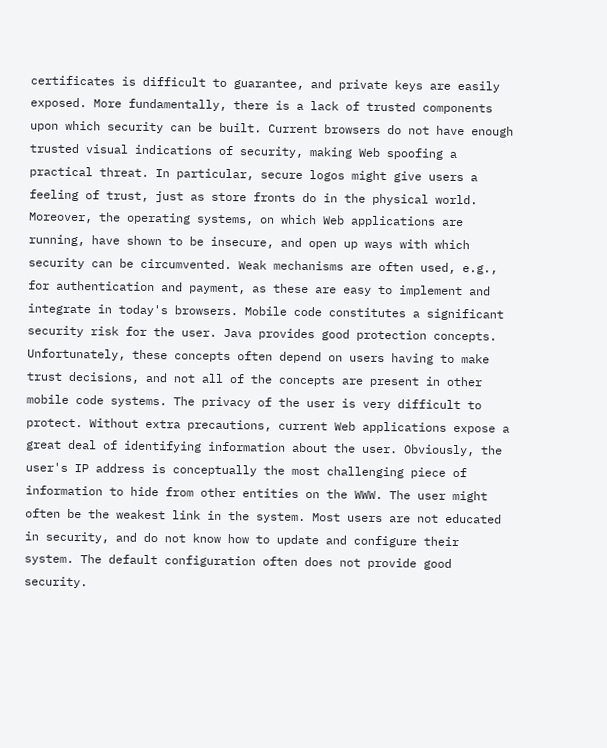certificates is difficult to guarantee, and private keys are easily exposed. More fundamentally, there is a lack of trusted components upon which security can be built. Current browsers do not have enough trusted visual indications of security, making Web spoofing a practical threat. In particular, secure logos might give users a feeling of trust, just as store fronts do in the physical world. Moreover, the operating systems, on which Web applications are running, have shown to be insecure, and open up ways with which security can be circumvented. Weak mechanisms are often used, e.g., for authentication and payment, as these are easy to implement and integrate in today's browsers. Mobile code constitutes a significant security risk for the user. Java provides good protection concepts. Unfortunately, these concepts often depend on users having to make trust decisions, and not all of the concepts are present in other mobile code systems. The privacy of the user is very difficult to protect. Without extra precautions, current Web applications expose a great deal of identifying information about the user. Obviously, the user's IP address is conceptually the most challenging piece of information to hide from other entities on the WWW. The user might often be the weakest link in the system. Most users are not educated in security, and do not know how to update and configure their system. The default configuration often does not provide good security.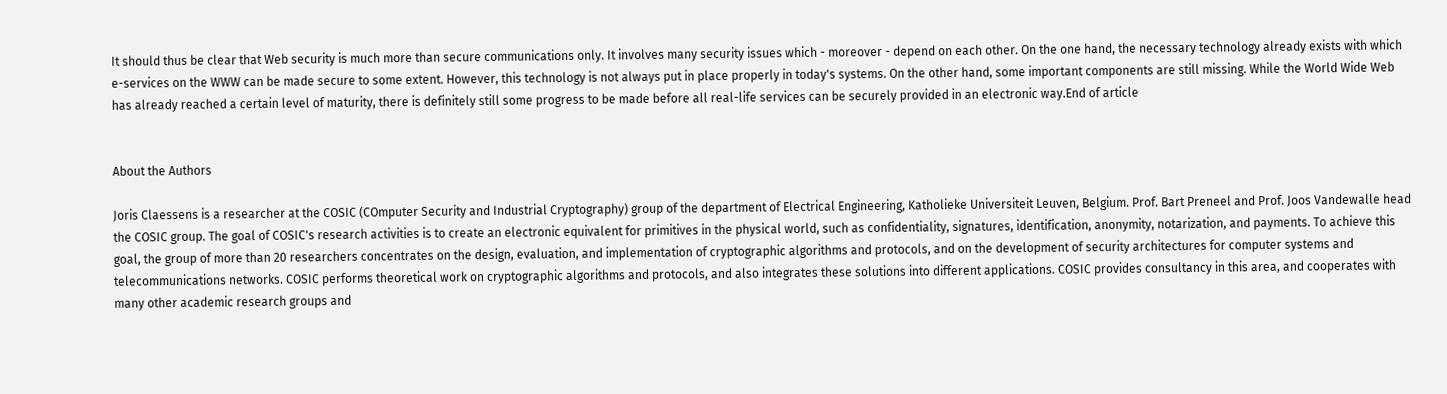It should thus be clear that Web security is much more than secure communications only. It involves many security issues which - moreover - depend on each other. On the one hand, the necessary technology already exists with which e-services on the WWW can be made secure to some extent. However, this technology is not always put in place properly in today's systems. On the other hand, some important components are still missing. While the World Wide Web has already reached a certain level of maturity, there is definitely still some progress to be made before all real-life services can be securely provided in an electronic way.End of article


About the Authors

Joris Claessens is a researcher at the COSIC (COmputer Security and Industrial Cryptography) group of the department of Electrical Engineering, Katholieke Universiteit Leuven, Belgium. Prof. Bart Preneel and Prof. Joos Vandewalle head the COSIC group. The goal of COSIC's research activities is to create an electronic equivalent for primitives in the physical world, such as confidentiality, signatures, identification, anonymity, notarization, and payments. To achieve this goal, the group of more than 20 researchers concentrates on the design, evaluation, and implementation of cryptographic algorithms and protocols, and on the development of security architectures for computer systems and telecommunications networks. COSIC performs theoretical work on cryptographic algorithms and protocols, and also integrates these solutions into different applications. COSIC provides consultancy in this area, and cooperates with many other academic research groups and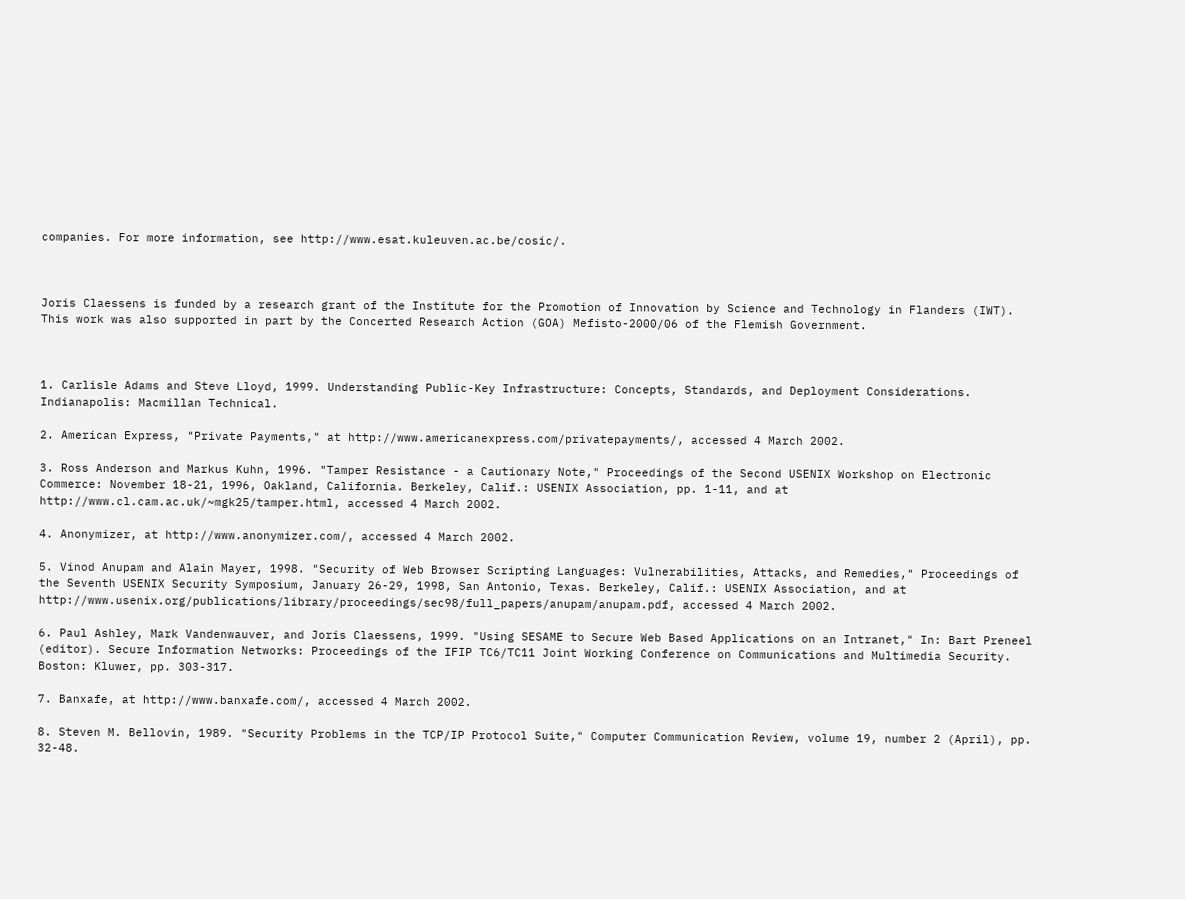companies. For more information, see http://www.esat.kuleuven.ac.be/cosic/.



Joris Claessens is funded by a research grant of the Institute for the Promotion of Innovation by Science and Technology in Flanders (IWT). This work was also supported in part by the Concerted Research Action (GOA) Mefisto-2000/06 of the Flemish Government.



1. Carlisle Adams and Steve Lloyd, 1999. Understanding Public-Key Infrastructure: Concepts, Standards, and Deployment Considerations. Indianapolis: Macmillan Technical.

2. American Express, "Private Payments," at http://www.americanexpress.com/privatepayments/, accessed 4 March 2002.

3. Ross Anderson and Markus Kuhn, 1996. "Tamper Resistance - a Cautionary Note," Proceedings of the Second USENIX Workshop on Electronic Commerce: November 18-21, 1996, Oakland, California. Berkeley, Calif.: USENIX Association, pp. 1-11, and at http://www.cl.cam.ac.uk/~mgk25/tamper.html, accessed 4 March 2002.

4. Anonymizer, at http://www.anonymizer.com/, accessed 4 March 2002.

5. Vinod Anupam and Alain Mayer, 1998. "Security of Web Browser Scripting Languages: Vulnerabilities, Attacks, and Remedies," Proceedings of the Seventh USENIX Security Symposium, January 26-29, 1998, San Antonio, Texas. Berkeley, Calif.: USENIX Association, and at http://www.usenix.org/publications/library/proceedings/sec98/full_papers/anupam/anupam.pdf, accessed 4 March 2002.

6. Paul Ashley, Mark Vandenwauver, and Joris Claessens, 1999. "Using SESAME to Secure Web Based Applications on an Intranet," In: Bart Preneel (editor). Secure Information Networks: Proceedings of the IFIP TC6/TC11 Joint Working Conference on Communications and Multimedia Security. Boston: Kluwer, pp. 303-317.

7. Banxafe, at http://www.banxafe.com/, accessed 4 March 2002.

8. Steven M. Bellovin, 1989. "Security Problems in the TCP/IP Protocol Suite," Computer Communication Review, volume 19, number 2 (April), pp. 32-48.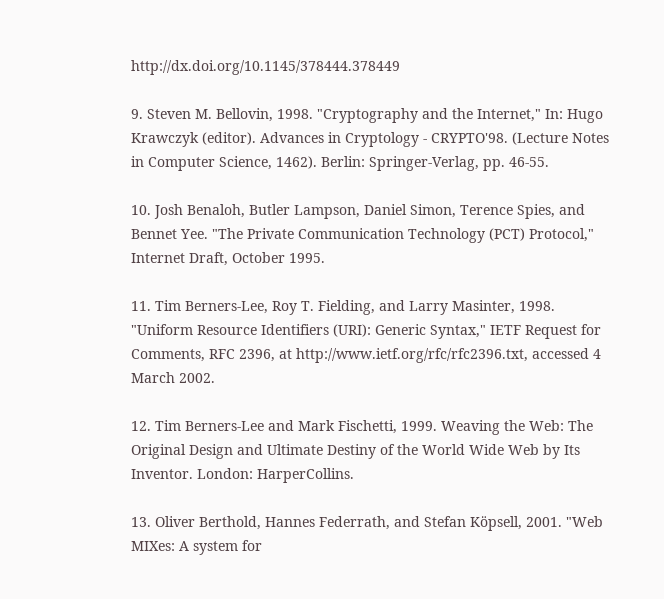http://dx.doi.org/10.1145/378444.378449

9. Steven M. Bellovin, 1998. "Cryptography and the Internet," In: Hugo Krawczyk (editor). Advances in Cryptology - CRYPTO'98. (Lecture Notes in Computer Science, 1462). Berlin: Springer-Verlag, pp. 46-55.

10. Josh Benaloh, Butler Lampson, Daniel Simon, Terence Spies, and Bennet Yee. "The Private Communication Technology (PCT) Protocol," Internet Draft, October 1995.

11. Tim Berners-Lee, Roy T. Fielding, and Larry Masinter, 1998. "Uniform Resource Identifiers (URI): Generic Syntax," IETF Request for Comments, RFC 2396, at http://www.ietf.org/rfc/rfc2396.txt, accessed 4 March 2002.

12. Tim Berners-Lee and Mark Fischetti, 1999. Weaving the Web: The Original Design and Ultimate Destiny of the World Wide Web by Its Inventor. London: HarperCollins.

13. Oliver Berthold, Hannes Federrath, and Stefan Köpsell, 2001. "Web MIXes: A system for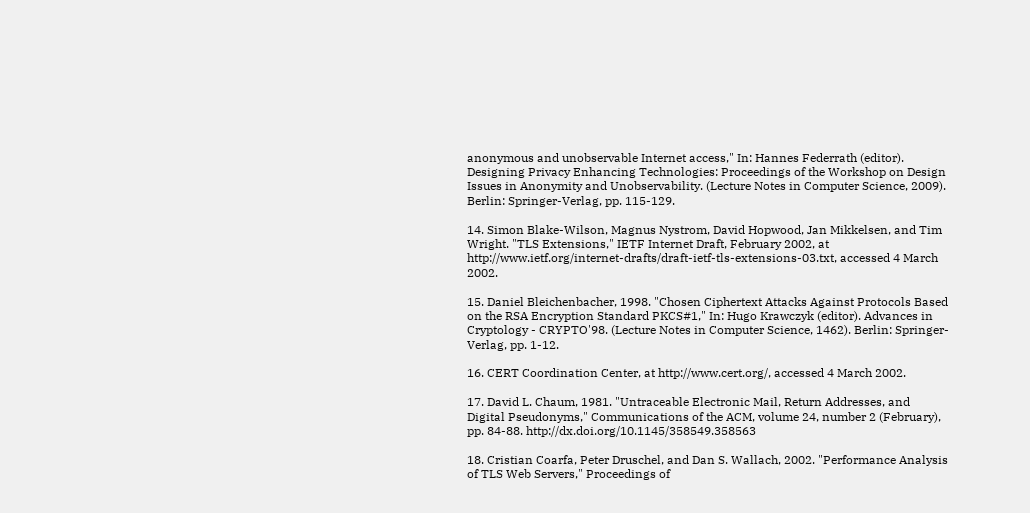anonymous and unobservable Internet access," In: Hannes Federrath (editor). Designing Privacy Enhancing Technologies: Proceedings of the Workshop on Design Issues in Anonymity and Unobservability. (Lecture Notes in Computer Science, 2009). Berlin: Springer-Verlag, pp. 115-129.

14. Simon Blake-Wilson, Magnus Nystrom, David Hopwood, Jan Mikkelsen, and Tim Wright. "TLS Extensions," IETF Internet Draft, February 2002, at http://www.ietf.org/internet-drafts/draft-ietf-tls-extensions-03.txt, accessed 4 March 2002.

15. Daniel Bleichenbacher, 1998. "Chosen Ciphertext Attacks Against Protocols Based on the RSA Encryption Standard PKCS#1," In: Hugo Krawczyk (editor). Advances in Cryptology - CRYPTO'98. (Lecture Notes in Computer Science, 1462). Berlin: Springer-Verlag, pp. 1-12.

16. CERT Coordination Center, at http://www.cert.org/, accessed 4 March 2002.

17. David L. Chaum, 1981. "Untraceable Electronic Mail, Return Addresses, and Digital Pseudonyms," Communications of the ACM, volume 24, number 2 (February), pp. 84-88. http://dx.doi.org/10.1145/358549.358563

18. Cristian Coarfa, Peter Druschel, and Dan S. Wallach, 2002. "Performance Analysis of TLS Web Servers," Proceedings of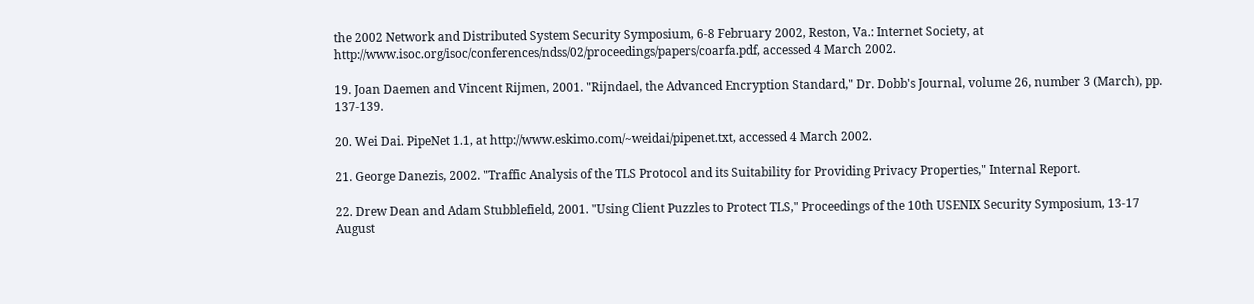the 2002 Network and Distributed System Security Symposium, 6-8 February 2002, Reston, Va.: Internet Society, at http://www.isoc.org/isoc/conferences/ndss/02/proceedings/papers/coarfa.pdf, accessed 4 March 2002.

19. Joan Daemen and Vincent Rijmen, 2001. "Rijndael, the Advanced Encryption Standard," Dr. Dobb's Journal, volume 26, number 3 (March), pp. 137-139.

20. Wei Dai. PipeNet 1.1, at http://www.eskimo.com/~weidai/pipenet.txt, accessed 4 March 2002.

21. George Danezis, 2002. "Traffic Analysis of the TLS Protocol and its Suitability for Providing Privacy Properties," Internal Report.

22. Drew Dean and Adam Stubblefield, 2001. "Using Client Puzzles to Protect TLS," Proceedings of the 10th USENIX Security Symposium, 13-17 August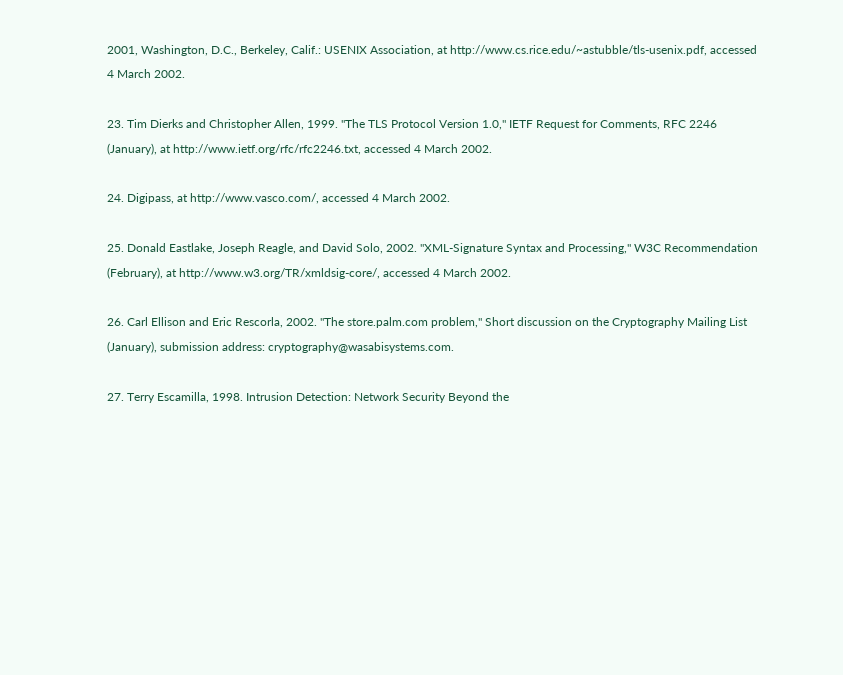2001, Washington, D.C., Berkeley, Calif.: USENIX Association, at http://www.cs.rice.edu/~astubble/tls-usenix.pdf, accessed 4 March 2002.

23. Tim Dierks and Christopher Allen, 1999. "The TLS Protocol Version 1.0," IETF Request for Comments, RFC 2246 (January), at http://www.ietf.org/rfc/rfc2246.txt, accessed 4 March 2002.

24. Digipass, at http://www.vasco.com/, accessed 4 March 2002.

25. Donald Eastlake, Joseph Reagle, and David Solo, 2002. "XML-Signature Syntax and Processing," W3C Recommendation (February), at http://www.w3.org/TR/xmldsig-core/, accessed 4 March 2002.

26. Carl Ellison and Eric Rescorla, 2002. "The store.palm.com problem," Short discussion on the Cryptography Mailing List (January), submission address: cryptography@wasabisystems.com.

27. Terry Escamilla, 1998. Intrusion Detection: Network Security Beyond the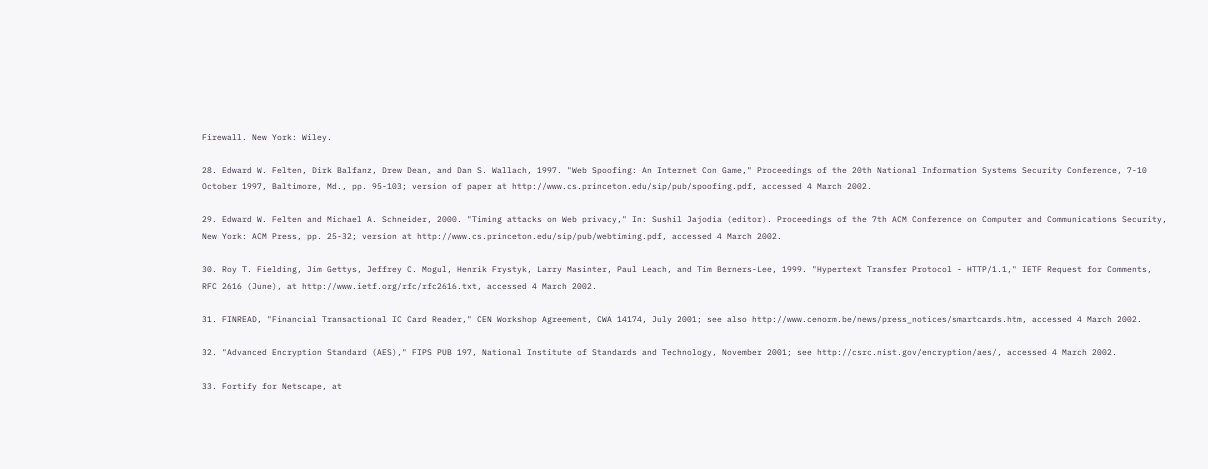Firewall. New York: Wiley.

28. Edward W. Felten, Dirk Balfanz, Drew Dean, and Dan S. Wallach, 1997. "Web Spoofing: An Internet Con Game," Proceedings of the 20th National Information Systems Security Conference, 7-10 October 1997, Baltimore, Md., pp. 95-103; version of paper at http://www.cs.princeton.edu/sip/pub/spoofing.pdf, accessed 4 March 2002.

29. Edward W. Felten and Michael A. Schneider, 2000. "Timing attacks on Web privacy," In: Sushil Jajodia (editor). Proceedings of the 7th ACM Conference on Computer and Communications Security, New York: ACM Press, pp. 25-32; version at http://www.cs.princeton.edu/sip/pub/webtiming.pdf, accessed 4 March 2002.

30. Roy T. Fielding, Jim Gettys, Jeffrey C. Mogul, Henrik Frystyk, Larry Masinter, Paul Leach, and Tim Berners-Lee, 1999. "Hypertext Transfer Protocol - HTTP/1.1," IETF Request for Comments, RFC 2616 (June), at http://www.ietf.org/rfc/rfc2616.txt, accessed 4 March 2002.

31. FINREAD, "Financial Transactional IC Card Reader," CEN Workshop Agreement, CWA 14174, July 2001; see also http://www.cenorm.be/news/press_notices/smartcards.htm, accessed 4 March 2002.

32. "Advanced Encryption Standard (AES)," FIPS PUB 197, National Institute of Standards and Technology, November 2001; see http://csrc.nist.gov/encryption/aes/, accessed 4 March 2002.

33. Fortify for Netscape, at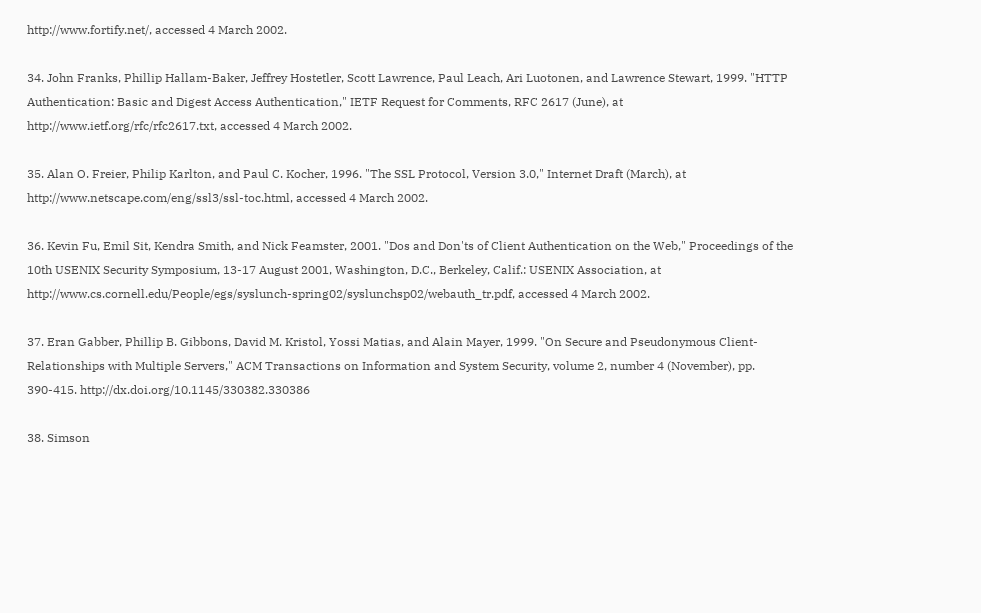http://www.fortify.net/, accessed 4 March 2002.

34. John Franks, Phillip Hallam-Baker, Jeffrey Hostetler, Scott Lawrence, Paul Leach, Ari Luotonen, and Lawrence Stewart, 1999. "HTTP Authentication: Basic and Digest Access Authentication," IETF Request for Comments, RFC 2617 (June), at http://www.ietf.org/rfc/rfc2617.txt, accessed 4 March 2002.

35. Alan O. Freier, Philip Karlton, and Paul C. Kocher, 1996. "The SSL Protocol, Version 3.0," Internet Draft (March), at http://www.netscape.com/eng/ssl3/ssl-toc.html, accessed 4 March 2002.

36. Kevin Fu, Emil Sit, Kendra Smith, and Nick Feamster, 2001. "Dos and Don'ts of Client Authentication on the Web," Proceedings of the 10th USENIX Security Symposium, 13-17 August 2001, Washington, D.C., Berkeley, Calif.: USENIX Association, at http://www.cs.cornell.edu/People/egs/syslunch-spring02/syslunchsp02/webauth_tr.pdf, accessed 4 March 2002.

37. Eran Gabber, Phillip B. Gibbons, David M. Kristol, Yossi Matias, and Alain Mayer, 1999. "On Secure and Pseudonymous Client-Relationships with Multiple Servers," ACM Transactions on Information and System Security, volume 2, number 4 (November), pp. 390-415. http://dx.doi.org/10.1145/330382.330386

38. Simson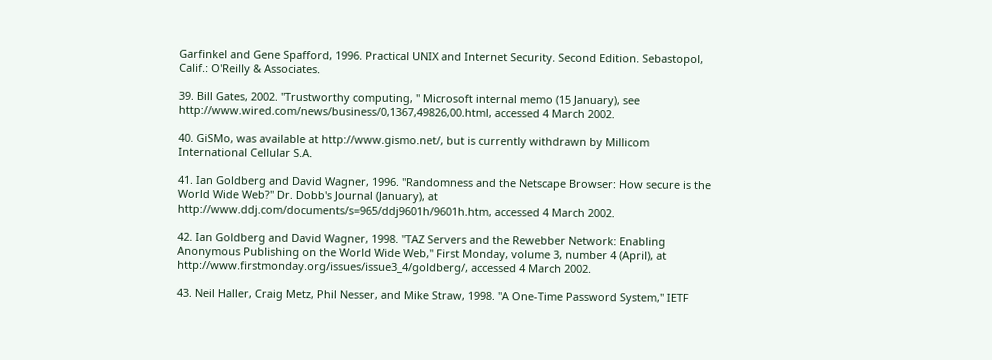Garfinkel and Gene Spafford, 1996. Practical UNIX and Internet Security. Second Edition. Sebastopol, Calif.: O'Reilly & Associates.

39. Bill Gates, 2002. "Trustworthy computing, " Microsoft internal memo (15 January), see http://www.wired.com/news/business/0,1367,49826,00.html, accessed 4 March 2002.

40. GiSMo, was available at http://www.gismo.net/, but is currently withdrawn by Millicom International Cellular S.A.

41. Ian Goldberg and David Wagner, 1996. "Randomness and the Netscape Browser: How secure is the World Wide Web?" Dr. Dobb's Journal (January), at http://www.ddj.com/documents/s=965/ddj9601h/9601h.htm, accessed 4 March 2002.

42. Ian Goldberg and David Wagner, 1998. "TAZ Servers and the Rewebber Network: Enabling Anonymous Publishing on the World Wide Web," First Monday, volume 3, number 4 (April), at http://www.firstmonday.org/issues/issue3_4/goldberg/, accessed 4 March 2002.

43. Neil Haller, Craig Metz, Phil Nesser, and Mike Straw, 1998. "A One-Time Password System," IETF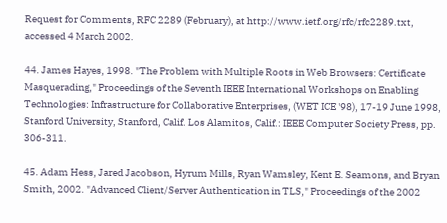Request for Comments, RFC 2289 (February), at http://www.ietf.org/rfc/rfc2289.txt, accessed 4 March 2002.

44. James Hayes, 1998. "The Problem with Multiple Roots in Web Browsers: Certificate Masquerading," Proceedings of the Seventh IEEE International Workshops on Enabling Technologies: Infrastructure for Collaborative Enterprises, (WET ICE '98), 17-19 June 1998, Stanford University, Stanford, Calif. Los Alamitos, Calif.: IEEE Computer Society Press, pp. 306-311.

45. Adam Hess, Jared Jacobson, Hyrum Mills, Ryan Wamsley, Kent E. Seamons, and Bryan Smith, 2002. "Advanced Client/Server Authentication in TLS," Proceedings of the 2002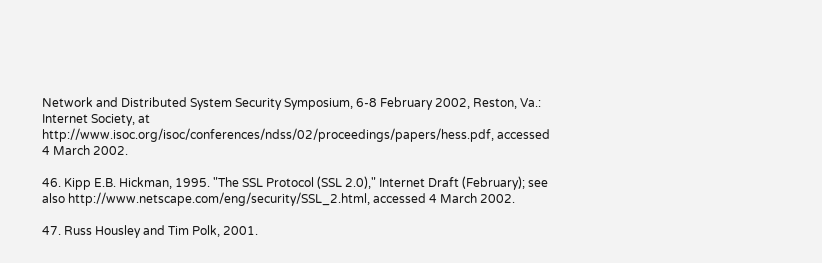Network and Distributed System Security Symposium, 6-8 February 2002, Reston, Va.: Internet Society, at http://www.isoc.org/isoc/conferences/ndss/02/proceedings/papers/hess.pdf, accessed 4 March 2002.

46. Kipp E.B. Hickman, 1995. "The SSL Protocol (SSL 2.0)," Internet Draft (February); see also http://www.netscape.com/eng/security/SSL_2.html, accessed 4 March 2002.

47. Russ Housley and Tim Polk, 2001.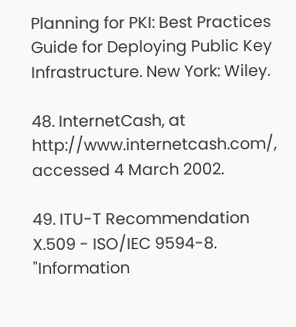Planning for PKI: Best Practices Guide for Deploying Public Key Infrastructure. New York: Wiley.

48. InternetCash, at http://www.internetcash.com/, accessed 4 March 2002.

49. ITU-T Recommendation X.509 - ISO/IEC 9594-8. "Information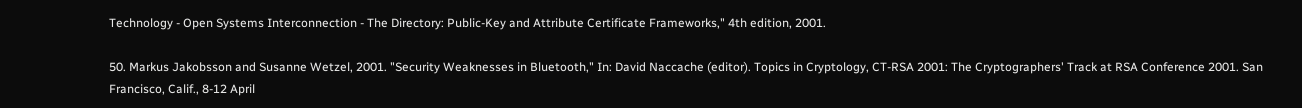Technology - Open Systems Interconnection - The Directory: Public-Key and Attribute Certificate Frameworks," 4th edition, 2001.

50. Markus Jakobsson and Susanne Wetzel, 2001. "Security Weaknesses in Bluetooth," In: David Naccache (editor). Topics in Cryptology, CT-RSA 2001: The Cryptographers' Track at RSA Conference 2001. San Francisco, Calif., 8-12 April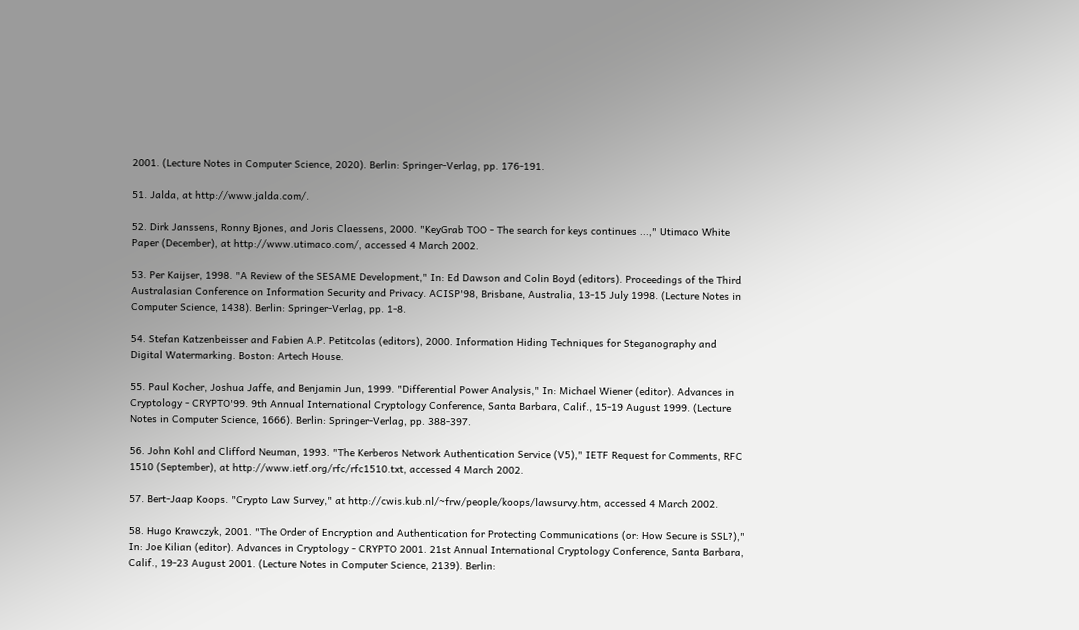2001. (Lecture Notes in Computer Science, 2020). Berlin: Springer-Verlag, pp. 176-191.

51. Jalda, at http://www.jalda.com/.

52. Dirk Janssens, Ronny Bjones, and Joris Claessens, 2000. "KeyGrab TOO - The search for keys continues ...," Utimaco White Paper (December), at http://www.utimaco.com/, accessed 4 March 2002.

53. Per Kaijser, 1998. "A Review of the SESAME Development," In: Ed Dawson and Colin Boyd (editors). Proceedings of the Third Australasian Conference on Information Security and Privacy. ACISP'98, Brisbane, Australia, 13-15 July 1998. (Lecture Notes in Computer Science, 1438). Berlin: Springer-Verlag, pp. 1-8.

54. Stefan Katzenbeisser and Fabien A.P. Petitcolas (editors), 2000. Information Hiding Techniques for Steganography and Digital Watermarking. Boston: Artech House.

55. Paul Kocher, Joshua Jaffe, and Benjamin Jun, 1999. "Differential Power Analysis," In: Michael Wiener (editor). Advances in Cryptology - CRYPTO'99. 9th Annual International Cryptology Conference, Santa Barbara, Calif., 15-19 August 1999. (Lecture Notes in Computer Science, 1666). Berlin: Springer-Verlag, pp. 388-397.

56. John Kohl and Clifford Neuman, 1993. "The Kerberos Network Authentication Service (V5)," IETF Request for Comments, RFC 1510 (September), at http://www.ietf.org/rfc/rfc1510.txt, accessed 4 March 2002.

57. Bert-Jaap Koops. "Crypto Law Survey," at http://cwis.kub.nl/~frw/people/koops/lawsurvy.htm, accessed 4 March 2002.

58. Hugo Krawczyk, 2001. "The Order of Encryption and Authentication for Protecting Communications (or: How Secure is SSL?)," In: Joe Kilian (editor). Advances in Cryptology - CRYPTO 2001. 21st Annual International Cryptology Conference, Santa Barbara, Calif., 19-23 August 2001. (Lecture Notes in Computer Science, 2139). Berlin: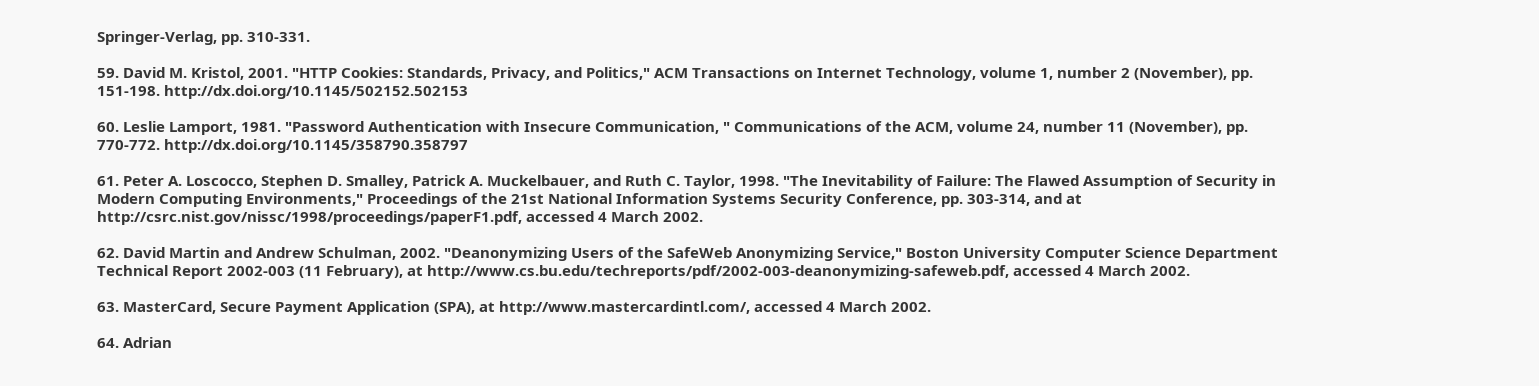Springer-Verlag, pp. 310-331.

59. David M. Kristol, 2001. "HTTP Cookies: Standards, Privacy, and Politics," ACM Transactions on Internet Technology, volume 1, number 2 (November), pp. 151-198. http://dx.doi.org/10.1145/502152.502153

60. Leslie Lamport, 1981. "Password Authentication with Insecure Communication, " Communications of the ACM, volume 24, number 11 (November), pp. 770-772. http://dx.doi.org/10.1145/358790.358797

61. Peter A. Loscocco, Stephen D. Smalley, Patrick A. Muckelbauer, and Ruth C. Taylor, 1998. "The Inevitability of Failure: The Flawed Assumption of Security in Modern Computing Environments," Proceedings of the 21st National Information Systems Security Conference, pp. 303-314, and at http://csrc.nist.gov/nissc/1998/proceedings/paperF1.pdf, accessed 4 March 2002.

62. David Martin and Andrew Schulman, 2002. "Deanonymizing Users of the SafeWeb Anonymizing Service," Boston University Computer Science Department Technical Report 2002-003 (11 February), at http://www.cs.bu.edu/techreports/pdf/2002-003-deanonymizing-safeweb.pdf, accessed 4 March 2002.

63. MasterCard, Secure Payment Application (SPA), at http://www.mastercardintl.com/, accessed 4 March 2002.

64. Adrian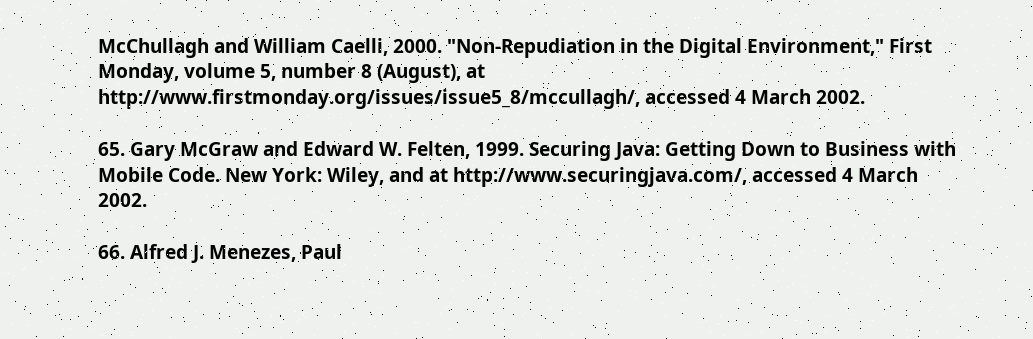McChullagh and William Caelli, 2000. "Non-Repudiation in the Digital Environment," First Monday, volume 5, number 8 (August), at http://www.firstmonday.org/issues/issue5_8/mccullagh/, accessed 4 March 2002.

65. Gary McGraw and Edward W. Felten, 1999. Securing Java: Getting Down to Business with Mobile Code. New York: Wiley, and at http://www.securingjava.com/, accessed 4 March 2002.

66. Alfred J. Menezes, Paul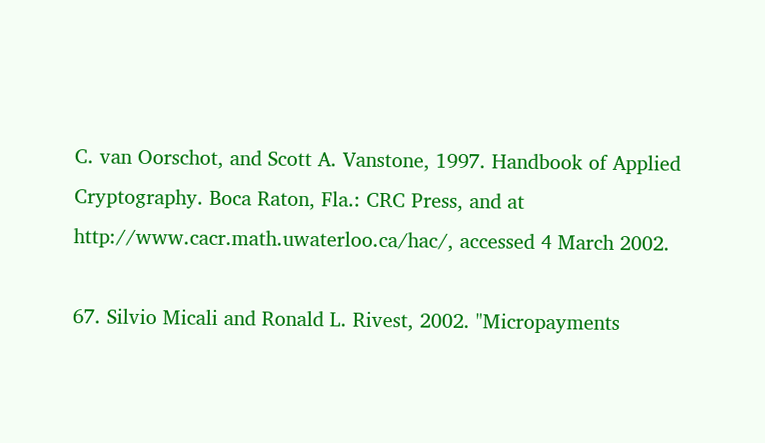C. van Oorschot, and Scott A. Vanstone, 1997. Handbook of Applied Cryptography. Boca Raton, Fla.: CRC Press, and at http://www.cacr.math.uwaterloo.ca/hac/, accessed 4 March 2002.

67. Silvio Micali and Ronald L. Rivest, 2002. "Micropayments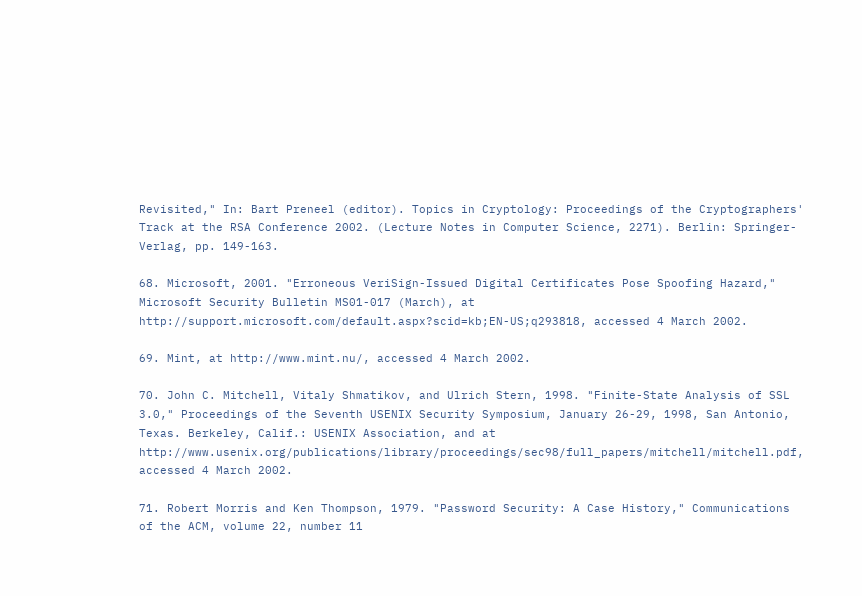Revisited," In: Bart Preneel (editor). Topics in Cryptology: Proceedings of the Cryptographers' Track at the RSA Conference 2002. (Lecture Notes in Computer Science, 2271). Berlin: Springer-Verlag, pp. 149-163.

68. Microsoft, 2001. "Erroneous VeriSign-Issued Digital Certificates Pose Spoofing Hazard," Microsoft Security Bulletin MS01-017 (March), at http://support.microsoft.com/default.aspx?scid=kb;EN-US;q293818, accessed 4 March 2002.

69. Mint, at http://www.mint.nu/, accessed 4 March 2002.

70. John C. Mitchell, Vitaly Shmatikov, and Ulrich Stern, 1998. "Finite-State Analysis of SSL 3.0," Proceedings of the Seventh USENIX Security Symposium, January 26-29, 1998, San Antonio, Texas. Berkeley, Calif.: USENIX Association, and at http://www.usenix.org/publications/library/proceedings/sec98/full_papers/mitchell/mitchell.pdf, accessed 4 March 2002.

71. Robert Morris and Ken Thompson, 1979. "Password Security: A Case History," Communications of the ACM, volume 22, number 11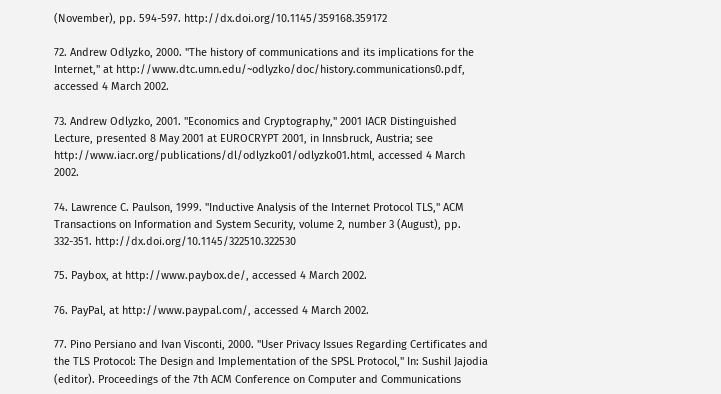(November), pp. 594-597. http://dx.doi.org/10.1145/359168.359172

72. Andrew Odlyzko, 2000. "The history of communications and its implications for the Internet," at http://www.dtc.umn.edu/~odlyzko/doc/history.communications0.pdf, accessed 4 March 2002.

73. Andrew Odlyzko, 2001. "Economics and Cryptography," 2001 IACR Distinguished Lecture, presented 8 May 2001 at EUROCRYPT 2001, in Innsbruck, Austria; see http://www.iacr.org/publications/dl/odlyzko01/odlyzko01.html, accessed 4 March 2002.

74. Lawrence C. Paulson, 1999. "Inductive Analysis of the Internet Protocol TLS," ACM Transactions on Information and System Security, volume 2, number 3 (August), pp. 332-351. http://dx.doi.org/10.1145/322510.322530

75. Paybox, at http://www.paybox.de/, accessed 4 March 2002.

76. PayPal, at http://www.paypal.com/, accessed 4 March 2002.

77. Pino Persiano and Ivan Visconti, 2000. "User Privacy Issues Regarding Certificates and the TLS Protocol: The Design and Implementation of the SPSL Protocol," In: Sushil Jajodia (editor). Proceedings of the 7th ACM Conference on Computer and Communications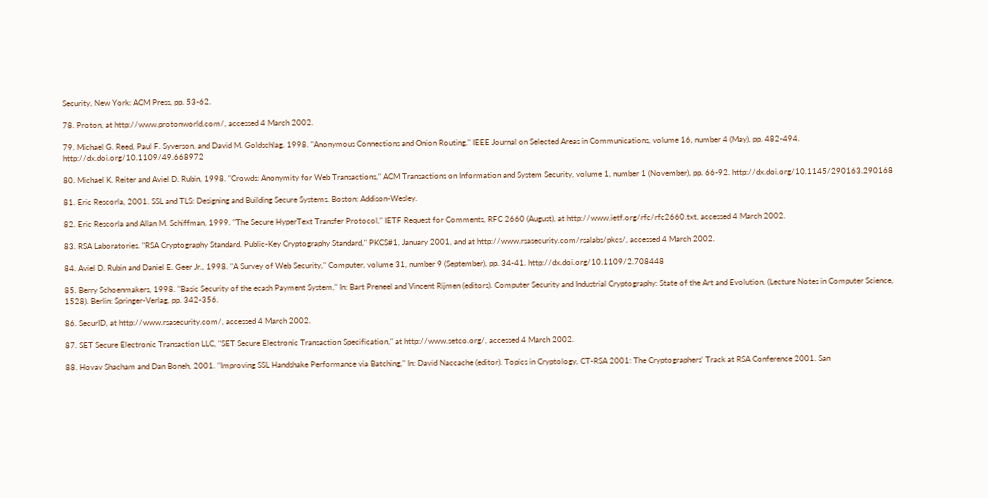Security, New York: ACM Press, pp. 53-62.

78. Proton, at http://www.protonworld.com/, accessed 4 March 2002.

79. Michael G. Reed, Paul F. Syverson, and David M. Goldschlag, 1998. "Anonymous Connections and Onion Routing," IEEE Journal on Selected Areas in Communications, volume 16, number 4 (May), pp. 482-494. http://dx.doi.org/10.1109/49.668972

80. Michael K. Reiter and Aviel D. Rubin, 1998. "Crowds: Anonymity for Web Transactions," ACM Transactions on Information and System Security, volume 1, number 1 (November), pp. 66-92. http://dx.doi.org/10.1145/290163.290168

81. Eric Rescorla, 2001. SSL and TLS: Designing and Building Secure Systems. Boston: Addison-Wesley.

82. Eric Rescorla and Allan M. Schiffman, 1999. "The Secure HyperText Transfer Protocol," IETF Request for Comments, RFC 2660 (August), at http://www.ietf.org/rfc/rfc2660.txt, accessed 4 March 2002.

83. RSA Laboratories. "RSA Cryptography Standard. Public-Key Cryptography Standard," PKCS#1, January 2001, and at http://www.rsasecurity.com/rsalabs/pkcs/, accessed 4 March 2002.

84. Aviel D. Rubin and Daniel E. Geer Jr., 1998. "A Survey of Web Security," Computer, volume 31, number 9 (September), pp. 34-41. http://dx.doi.org/10.1109/2.708448

85. Berry Schoenmakers, 1998. "Basic Security of the ecash Payment System," In: Bart Preneel and Vincent Rijmen (editors). Computer Security and Industrial Cryptography: State of the Art and Evolution. (Lecture Notes in Computer Science, 1528). Berlin: Springer-Verlag, pp. 342-356.

86. SecurID, at http://www.rsasecurity.com/, accessed 4 March 2002.

87. SET Secure Electronic Transaction LLC, "SET Secure Electronic Transaction Specification," at http://www.setco.org/, accessed 4 March 2002.

88. Hovav Shacham and Dan Boneh, 2001. "Improving SSL Handshake Performance via Batching," In: David Naccache (editor). Topics in Cryptology, CT-RSA 2001: The Cryptographers' Track at RSA Conference 2001. San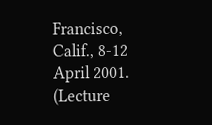Francisco, Calif., 8-12 April 2001. (Lecture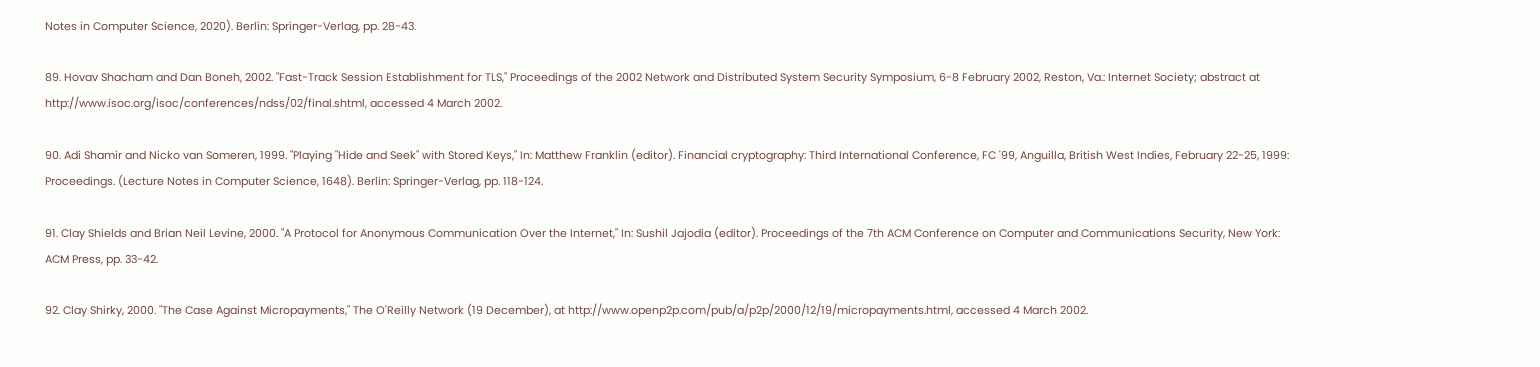Notes in Computer Science, 2020). Berlin: Springer-Verlag, pp. 28-43.

89. Hovav Shacham and Dan Boneh, 2002. "Fast-Track Session Establishment for TLS," Proceedings of the 2002 Network and Distributed System Security Symposium, 6-8 February 2002, Reston, Va.: Internet Society; abstract at http://www.isoc.org/isoc/conferences/ndss/02/final.shtml, accessed 4 March 2002.

90. Adi Shamir and Nicko van Someren, 1999. "Playing "Hide and Seek" with Stored Keys," In: Matthew Franklin (editor). Financial cryptography: Third International Conference, FC '99, Anguilla, British West Indies, February 22-25, 1999: Proceedings. (Lecture Notes in Computer Science, 1648). Berlin: Springer-Verlag, pp. 118-124.

91. Clay Shields and Brian Neil Levine, 2000. "A Protocol for Anonymous Communication Over the Internet," In: Sushil Jajodia (editor). Proceedings of the 7th ACM Conference on Computer and Communications Security, New York: ACM Press, pp. 33-42.

92. Clay Shirky, 2000. "The Case Against Micropayments," The O'Reilly Network (19 December), at http://www.openp2p.com/pub/a/p2p/2000/12/19/micropayments.html, accessed 4 March 2002.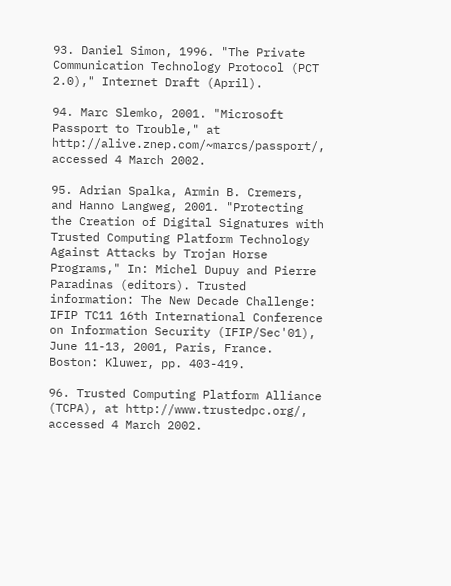93. Daniel Simon, 1996. "The Private Communication Technology Protocol (PCT 2.0)," Internet Draft (April).

94. Marc Slemko, 2001. "Microsoft Passport to Trouble," at http://alive.znep.com/~marcs/passport/, accessed 4 March 2002.

95. Adrian Spalka, Armin B. Cremers, and Hanno Langweg, 2001. "Protecting the Creation of Digital Signatures with Trusted Computing Platform Technology Against Attacks by Trojan Horse Programs," In: Michel Dupuy and Pierre Paradinas (editors). Trusted information: The New Decade Challenge: IFIP TC11 16th International Conference on Information Security (IFIP/Sec'01), June 11-13, 2001, Paris, France. Boston: Kluwer, pp. 403-419.

96. Trusted Computing Platform Alliance (TCPA), at http://www.trustedpc.org/, accessed 4 March 2002.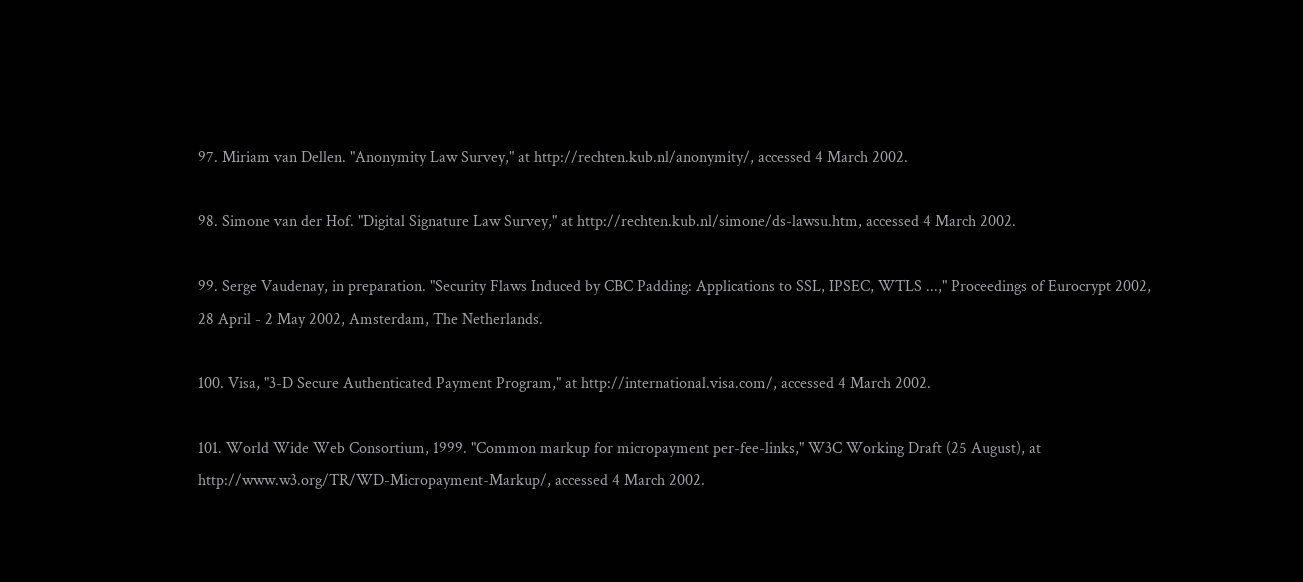97. Miriam van Dellen. "Anonymity Law Survey," at http://rechten.kub.nl/anonymity/, accessed 4 March 2002.

98. Simone van der Hof. "Digital Signature Law Survey," at http://rechten.kub.nl/simone/ds-lawsu.htm, accessed 4 March 2002.

99. Serge Vaudenay, in preparation. "Security Flaws Induced by CBC Padding: Applications to SSL, IPSEC, WTLS ...," Proceedings of Eurocrypt 2002, 28 April - 2 May 2002, Amsterdam, The Netherlands.

100. Visa, "3-D Secure Authenticated Payment Program," at http://international.visa.com/, accessed 4 March 2002.

101. World Wide Web Consortium, 1999. "Common markup for micropayment per-fee-links," W3C Working Draft (25 August), at http://www.w3.org/TR/WD-Micropayment-Markup/, accessed 4 March 2002.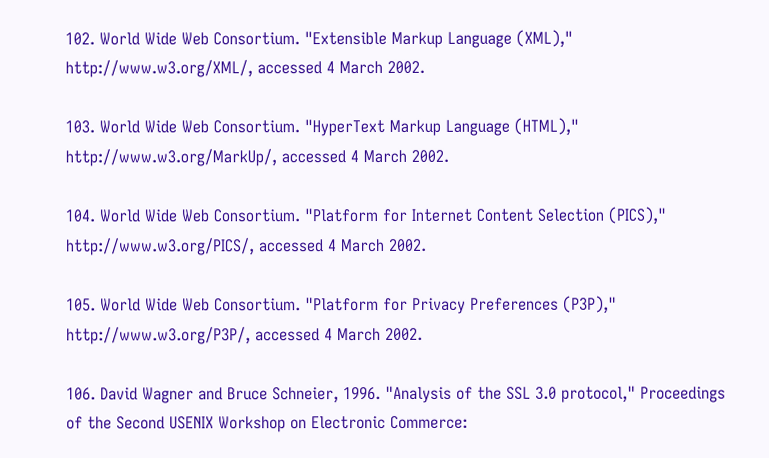102. World Wide Web Consortium. "Extensible Markup Language (XML)," http://www.w3.org/XML/, accessed 4 March 2002.

103. World Wide Web Consortium. "HyperText Markup Language (HTML)," http://www.w3.org/MarkUp/, accessed 4 March 2002.

104. World Wide Web Consortium. "Platform for Internet Content Selection (PICS)," http://www.w3.org/PICS/, accessed 4 March 2002.

105. World Wide Web Consortium. "Platform for Privacy Preferences (P3P)," http://www.w3.org/P3P/, accessed 4 March 2002.

106. David Wagner and Bruce Schneier, 1996. "Analysis of the SSL 3.0 protocol," Proceedings of the Second USENIX Workshop on Electronic Commerce: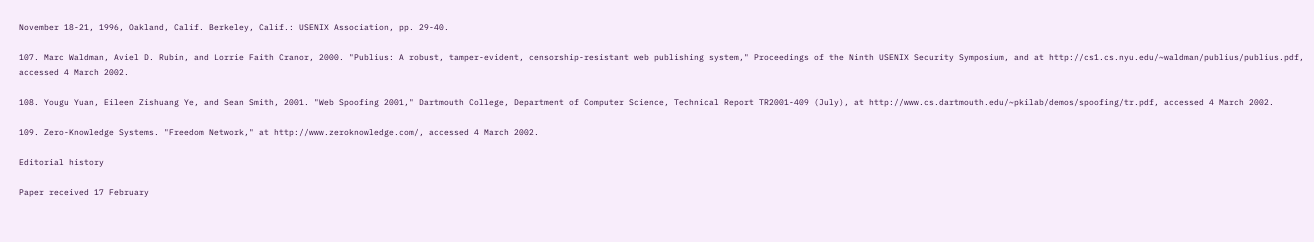November 18-21, 1996, Oakland, Calif. Berkeley, Calif.: USENIX Association, pp. 29-40.

107. Marc Waldman, Aviel D. Rubin, and Lorrie Faith Cranor, 2000. "Publius: A robust, tamper-evident, censorship-resistant web publishing system," Proceedings of the Ninth USENIX Security Symposium, and at http://cs1.cs.nyu.edu/~waldman/publius/publius.pdf, accessed 4 March 2002.

108. Yougu Yuan, Eileen Zishuang Ye, and Sean Smith, 2001. "Web Spoofing 2001," Dartmouth College, Department of Computer Science, Technical Report TR2001-409 (July), at http://www.cs.dartmouth.edu/~pkilab/demos/spoofing/tr.pdf, accessed 4 March 2002.

109. Zero-Knowledge Systems. "Freedom Network," at http://www.zeroknowledge.com/, accessed 4 March 2002.

Editorial history

Paper received 17 February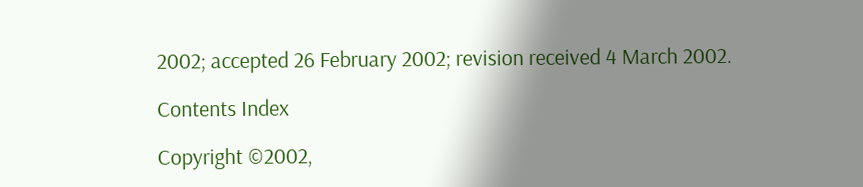2002; accepted 26 February 2002; revision received 4 March 2002.

Contents Index

Copyright ©2002,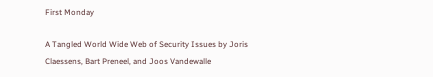First Monday

A Tangled World Wide Web of Security Issues by Joris Claessens, Bart Preneel, and Joos Vandewalle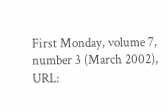First Monday, volume 7, number 3 (March 2002),
URL: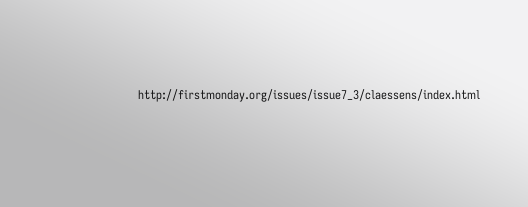http://firstmonday.org/issues/issue7_3/claessens/index.html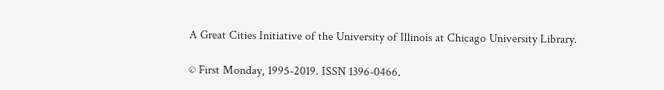A Great Cities Initiative of the University of Illinois at Chicago University Library.

© First Monday, 1995-2019. ISSN 1396-0466.